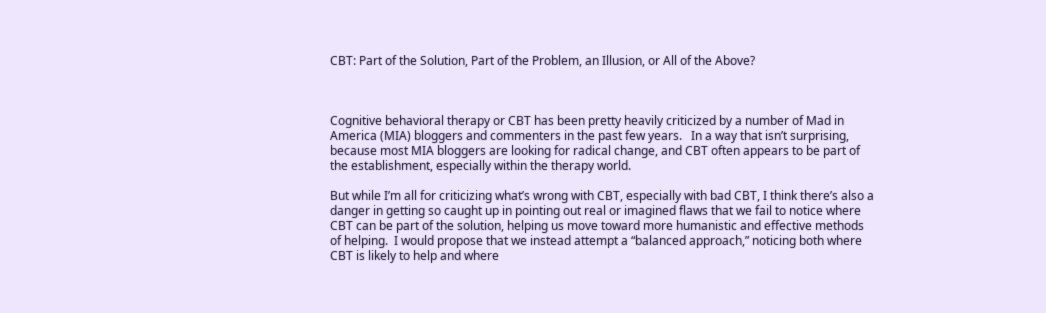CBT: Part of the Solution, Part of the Problem, an Illusion, or All of the Above?



Cognitive behavioral therapy or CBT has been pretty heavily criticized by a number of Mad in America (MIA) bloggers and commenters in the past few years.   In a way that isn’t surprising, because most MIA bloggers are looking for radical change, and CBT often appears to be part of the establishment, especially within the therapy world.

But while I’m all for criticizing what’s wrong with CBT, especially with bad CBT, I think there’s also a danger in getting so caught up in pointing out real or imagined flaws that we fail to notice where CBT can be part of the solution, helping us move toward more humanistic and effective methods of helping.  I would propose that we instead attempt a “balanced approach,” noticing both where CBT is likely to help and where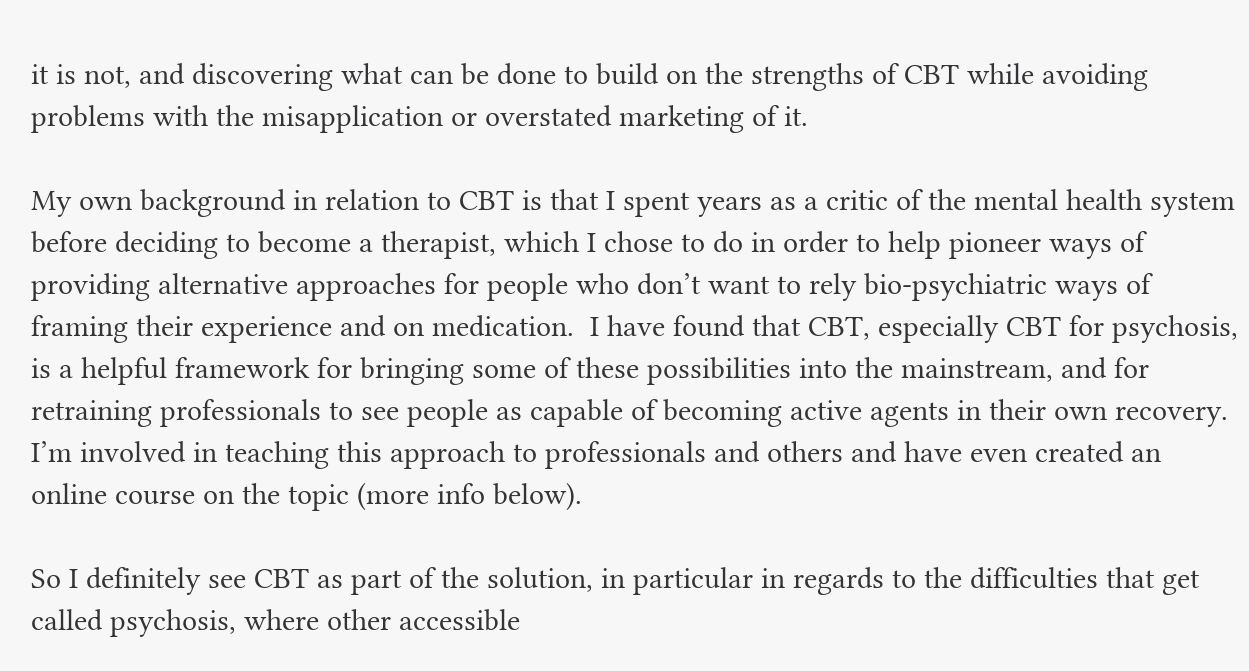it is not, and discovering what can be done to build on the strengths of CBT while avoiding problems with the misapplication or overstated marketing of it.

My own background in relation to CBT is that I spent years as a critic of the mental health system before deciding to become a therapist, which I chose to do in order to help pioneer ways of providing alternative approaches for people who don’t want to rely bio-psychiatric ways of framing their experience and on medication.  I have found that CBT, especially CBT for psychosis, is a helpful framework for bringing some of these possibilities into the mainstream, and for retraining professionals to see people as capable of becoming active agents in their own recovery.  I’m involved in teaching this approach to professionals and others and have even created an online course on the topic (more info below).

So I definitely see CBT as part of the solution, in particular in regards to the difficulties that get called psychosis, where other accessible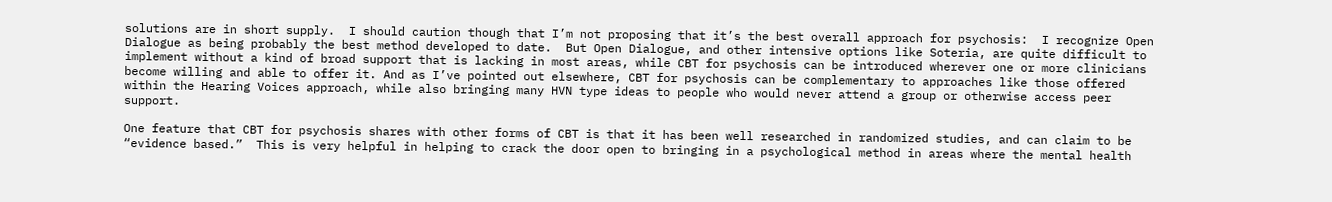solutions are in short supply.  I should caution though that I’m not proposing that it’s the best overall approach for psychosis:  I recognize Open Dialogue as being probably the best method developed to date.  But Open Dialogue, and other intensive options like Soteria, are quite difficult to implement without a kind of broad support that is lacking in most areas, while CBT for psychosis can be introduced wherever one or more clinicians become willing and able to offer it. And as I’ve pointed out elsewhere, CBT for psychosis can be complementary to approaches like those offered within the Hearing Voices approach, while also bringing many HVN type ideas to people who would never attend a group or otherwise access peer support.

One feature that CBT for psychosis shares with other forms of CBT is that it has been well researched in randomized studies, and can claim to be “evidence based.”  This is very helpful in helping to crack the door open to bringing in a psychological method in areas where the mental health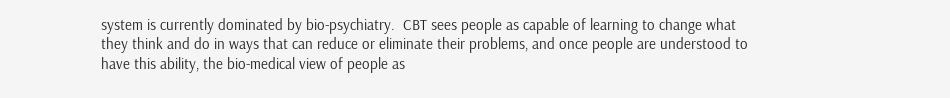system is currently dominated by bio-psychiatry.  CBT sees people as capable of learning to change what they think and do in ways that can reduce or eliminate their problems, and once people are understood to have this ability, the bio-medical view of people as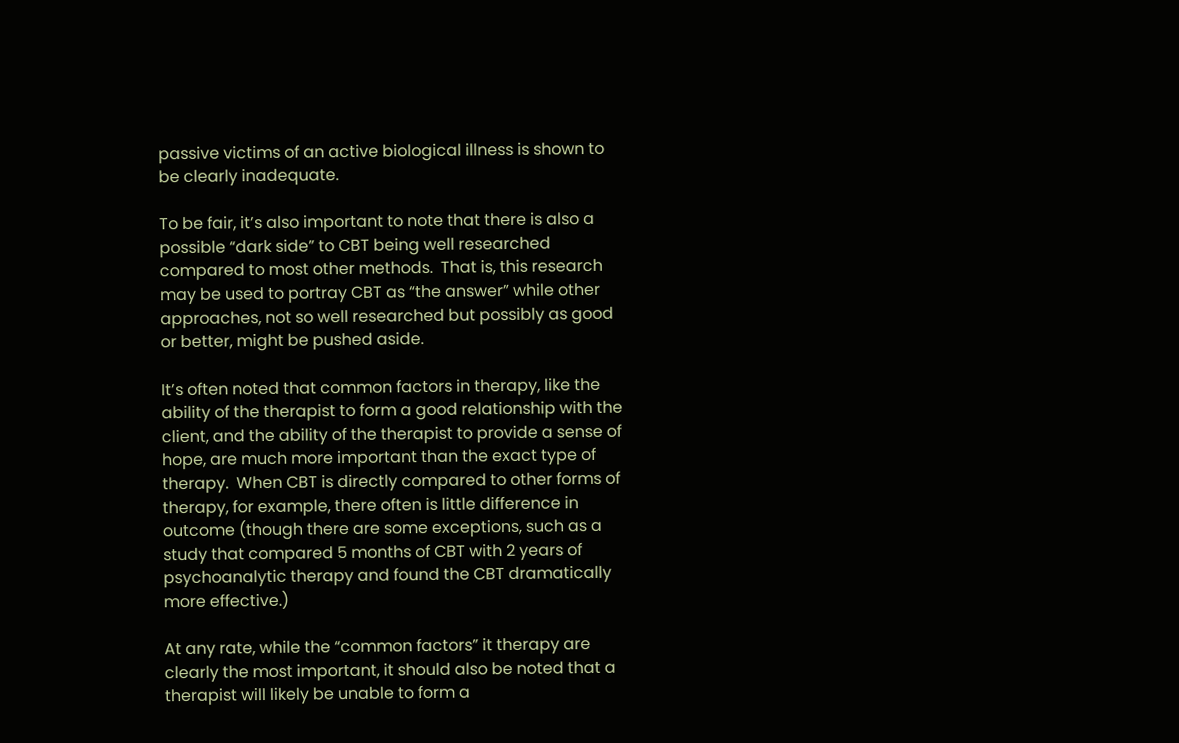passive victims of an active biological illness is shown to be clearly inadequate.

To be fair, it’s also important to note that there is also a possible “dark side” to CBT being well researched compared to most other methods.  That is, this research may be used to portray CBT as “the answer” while other approaches, not so well researched but possibly as good or better, might be pushed aside.

It’s often noted that common factors in therapy, like the ability of the therapist to form a good relationship with the client, and the ability of the therapist to provide a sense of hope, are much more important than the exact type of therapy.  When CBT is directly compared to other forms of therapy, for example, there often is little difference in outcome (though there are some exceptions, such as a study that compared 5 months of CBT with 2 years of psychoanalytic therapy and found the CBT dramatically more effective.)

At any rate, while the “common factors” it therapy are clearly the most important, it should also be noted that a therapist will likely be unable to form a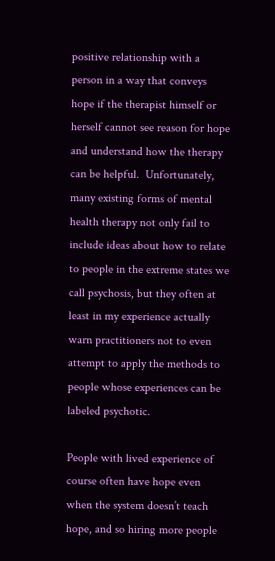positive relationship with a person in a way that conveys hope if the therapist himself or herself cannot see reason for hope and understand how the therapy can be helpful.  Unfortunately, many existing forms of mental health therapy not only fail to include ideas about how to relate to people in the extreme states we call psychosis, but they often at least in my experience actually warn practitioners not to even attempt to apply the methods to people whose experiences can be labeled psychotic.

People with lived experience of course often have hope even when the system doesn’t teach hope, and so hiring more people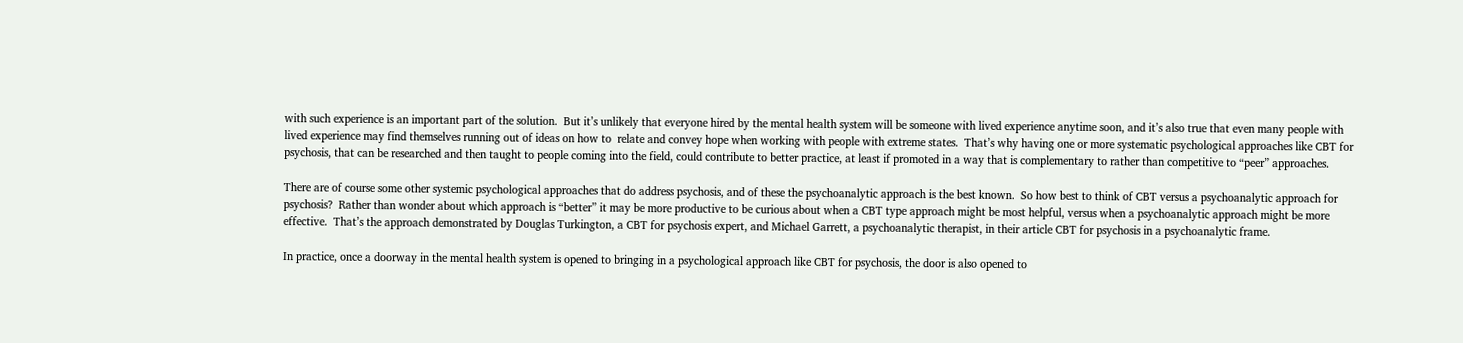with such experience is an important part of the solution.  But it’s unlikely that everyone hired by the mental health system will be someone with lived experience anytime soon, and it’s also true that even many people with lived experience may find themselves running out of ideas on how to  relate and convey hope when working with people with extreme states.  That’s why having one or more systematic psychological approaches like CBT for psychosis, that can be researched and then taught to people coming into the field, could contribute to better practice, at least if promoted in a way that is complementary to rather than competitive to “peer” approaches.

There are of course some other systemic psychological approaches that do address psychosis, and of these the psychoanalytic approach is the best known.  So how best to think of CBT versus a psychoanalytic approach for psychosis?  Rather than wonder about which approach is “better” it may be more productive to be curious about when a CBT type approach might be most helpful, versus when a psychoanalytic approach might be more effective.  That’s the approach demonstrated by Douglas Turkington, a CBT for psychosis expert, and Michael Garrett, a psychoanalytic therapist, in their article CBT for psychosis in a psychoanalytic frame.

In practice, once a doorway in the mental health system is opened to bringing in a psychological approach like CBT for psychosis, the door is also opened to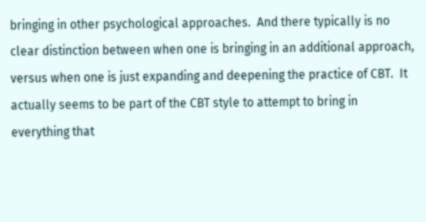bringing in other psychological approaches.  And there typically is no clear distinction between when one is bringing in an additional approach, versus when one is just expanding and deepening the practice of CBT.  It actually seems to be part of the CBT style to attempt to bring in everything that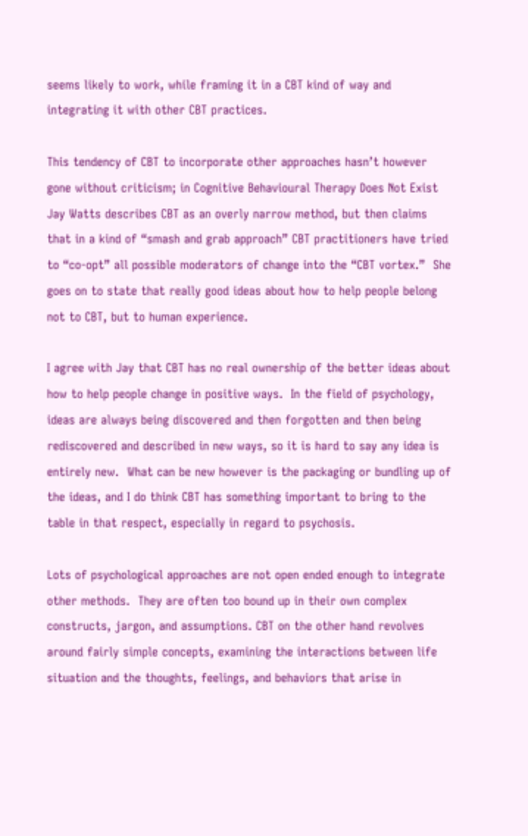seems likely to work, while framing it in a CBT kind of way and integrating it with other CBT practices.

This tendency of CBT to incorporate other approaches hasn’t however gone without criticism; in Cognitive Behavioural Therapy Does Not Exist Jay Watts describes CBT as an overly narrow method, but then claims that in a kind of “smash and grab approach” CBT practitioners have tried to “co-opt” all possible moderators of change into the “CBT vortex.”  She goes on to state that really good ideas about how to help people belong not to CBT, but to human experience.

I agree with Jay that CBT has no real ownership of the better ideas about how to help people change in positive ways.  In the field of psychology, ideas are always being discovered and then forgotten and then being rediscovered and described in new ways, so it is hard to say any idea is entirely new.  What can be new however is the packaging or bundling up of the ideas, and I do think CBT has something important to bring to the table in that respect, especially in regard to psychosis.

Lots of psychological approaches are not open ended enough to integrate other methods.  They are often too bound up in their own complex constructs, jargon, and assumptions. CBT on the other hand revolves around fairly simple concepts, examining the interactions between life situation and the thoughts, feelings, and behaviors that arise in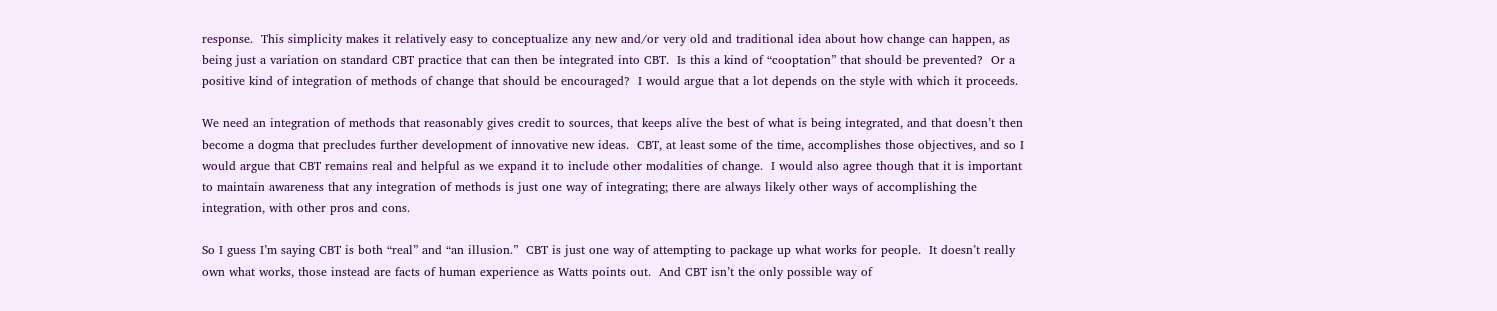response.  This simplicity makes it relatively easy to conceptualize any new and/or very old and traditional idea about how change can happen, as being just a variation on standard CBT practice that can then be integrated into CBT.  Is this a kind of “cooptation” that should be prevented?  Or a positive kind of integration of methods of change that should be encouraged?  I would argue that a lot depends on the style with which it proceeds.

We need an integration of methods that reasonably gives credit to sources, that keeps alive the best of what is being integrated, and that doesn’t then become a dogma that precludes further development of innovative new ideas.  CBT, at least some of the time, accomplishes those objectives, and so I would argue that CBT remains real and helpful as we expand it to include other modalities of change.  I would also agree though that it is important to maintain awareness that any integration of methods is just one way of integrating; there are always likely other ways of accomplishing the integration, with other pros and cons.

So I guess I’m saying CBT is both “real” and “an illusion.”  CBT is just one way of attempting to package up what works for people.  It doesn’t really own what works, those instead are facts of human experience as Watts points out.  And CBT isn’t the only possible way of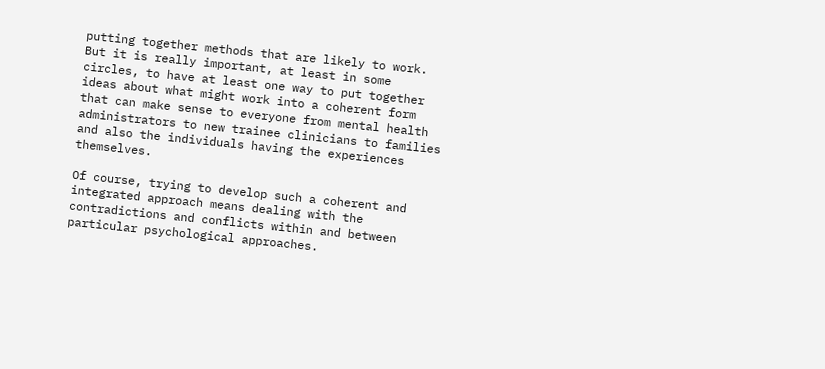putting together methods that are likely to work.  But it is really important, at least in some circles, to have at least one way to put together ideas about what might work into a coherent form that can make sense to everyone from mental health administrators to new trainee clinicians to families and also the individuals having the experiences themselves.

Of course, trying to develop such a coherent and integrated approach means dealing with the contradictions and conflicts within and between particular psychological approaches.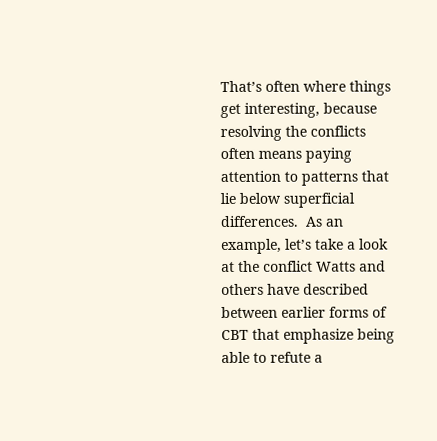That’s often where things get interesting, because resolving the conflicts often means paying attention to patterns that lie below superficial differences.  As an example, let’s take a look at the conflict Watts and others have described between earlier forms of CBT that emphasize being able to refute a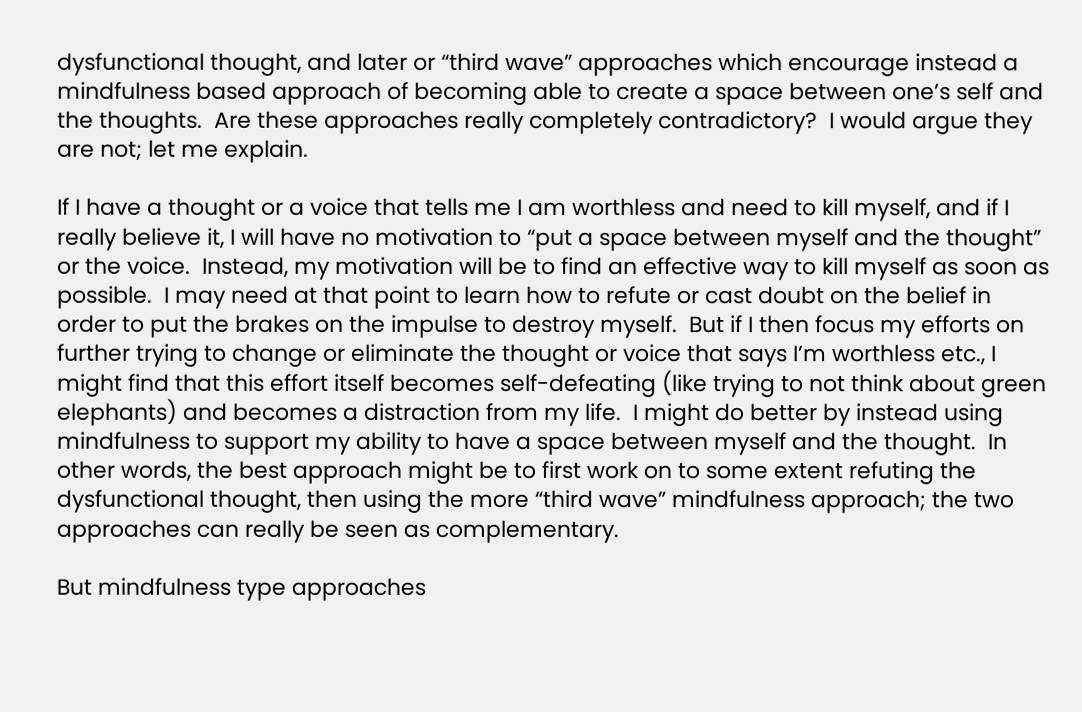dysfunctional thought, and later or “third wave” approaches which encourage instead a mindfulness based approach of becoming able to create a space between one’s self and the thoughts.  Are these approaches really completely contradictory?  I would argue they are not; let me explain.

If I have a thought or a voice that tells me I am worthless and need to kill myself, and if I really believe it, I will have no motivation to “put a space between myself and the thought” or the voice.  Instead, my motivation will be to find an effective way to kill myself as soon as possible.  I may need at that point to learn how to refute or cast doubt on the belief in order to put the brakes on the impulse to destroy myself.  But if I then focus my efforts on further trying to change or eliminate the thought or voice that says I’m worthless etc., I might find that this effort itself becomes self-defeating (like trying to not think about green elephants) and becomes a distraction from my life.  I might do better by instead using mindfulness to support my ability to have a space between myself and the thought.  In other words, the best approach might be to first work on to some extent refuting the dysfunctional thought, then using the more “third wave” mindfulness approach; the two approaches can really be seen as complementary.

But mindfulness type approaches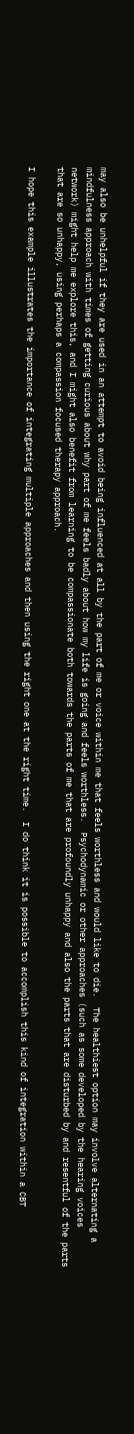may also be unhelpful if they are used in an attempt to avoid being influenced at all by the part of me or voice within me that feels worthless and would like to die.  The healthiest option may involve alternating a mindfulness approach with times of getting curious about why part of me feels badly about how my life is going and feels worthless.  Psychodynamic or other approaches (such as some developed by the hearing voices network) might help me explore this, and I might also benefit from learning to be compassionate both towards the parts of me that are profoundly unhappy and also the parts that are disturbed by and resentful of the parts that are so unhappy, using perhaps a compassion focused therapy approach.

I hope this example illustrates the importance of integrating multiple approaches and then using the right one at the right time.  I do think it is possible to accomplish this kind of integration within a CBT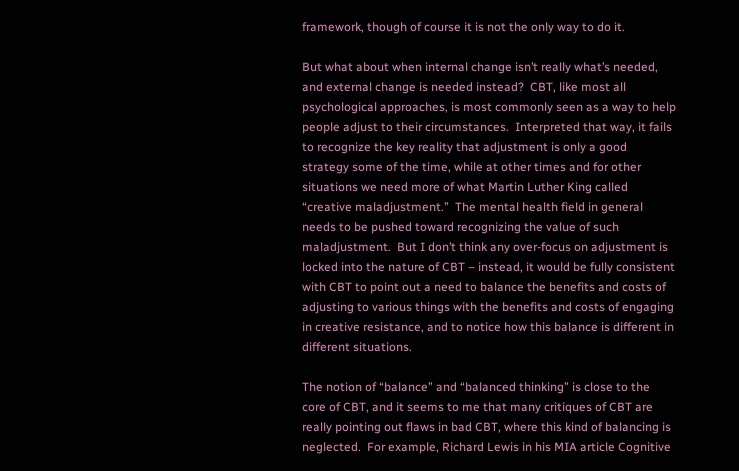framework, though of course it is not the only way to do it.

But what about when internal change isn’t really what’s needed, and external change is needed instead?  CBT, like most all psychological approaches, is most commonly seen as a way to help people adjust to their circumstances.  Interpreted that way, it fails to recognize the key reality that adjustment is only a good strategy some of the time, while at other times and for other situations we need more of what Martin Luther King called “creative maladjustment.”  The mental health field in general needs to be pushed toward recognizing the value of such maladjustment.  But I don’t think any over-focus on adjustment is locked into the nature of CBT – instead, it would be fully consistent with CBT to point out a need to balance the benefits and costs of adjusting to various things with the benefits and costs of engaging in creative resistance, and to notice how this balance is different in different situations.

The notion of “balance” and “balanced thinking” is close to the core of CBT, and it seems to me that many critiques of CBT are really pointing out flaws in bad CBT, where this kind of balancing is neglected.  For example, Richard Lewis in his MIA article Cognitive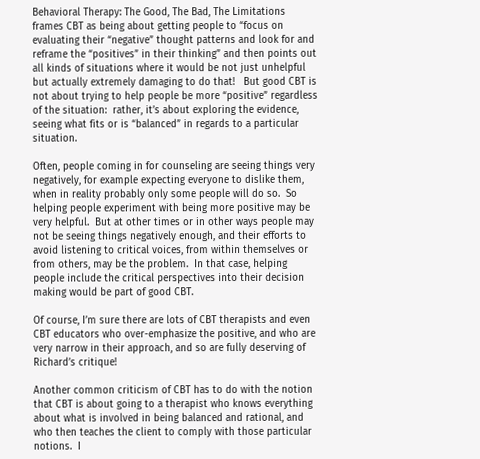Behavioral Therapy: The Good, The Bad, The Limitations  frames CBT as being about getting people to “focus on evaluating their “negative” thought patterns and look for and reframe the “positives” in their thinking” and then points out all kinds of situations where it would be not just unhelpful but actually extremely damaging to do that!   But good CBT is not about trying to help people be more “positive” regardless of the situation:  rather, it’s about exploring the evidence, seeing what fits or is “balanced” in regards to a particular situation.

Often, people coming in for counseling are seeing things very negatively, for example expecting everyone to dislike them, when in reality probably only some people will do so.  So helping people experiment with being more positive may be very helpful.  But at other times or in other ways people may not be seeing things negatively enough, and their efforts to avoid listening to critical voices, from within themselves or from others, may be the problem.  In that case, helping people include the critical perspectives into their decision making would be part of good CBT.

Of course, I’m sure there are lots of CBT therapists and even CBT educators who over-emphasize the positive, and who are very narrow in their approach, and so are fully deserving of Richard’s critique!

Another common criticism of CBT has to do with the notion that CBT is about going to a therapist who knows everything about what is involved in being balanced and rational, and who then teaches the client to comply with those particular notions.  I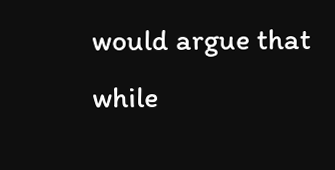would argue that while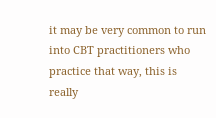it may be very common to run into CBT practitioners who practice that way, this is really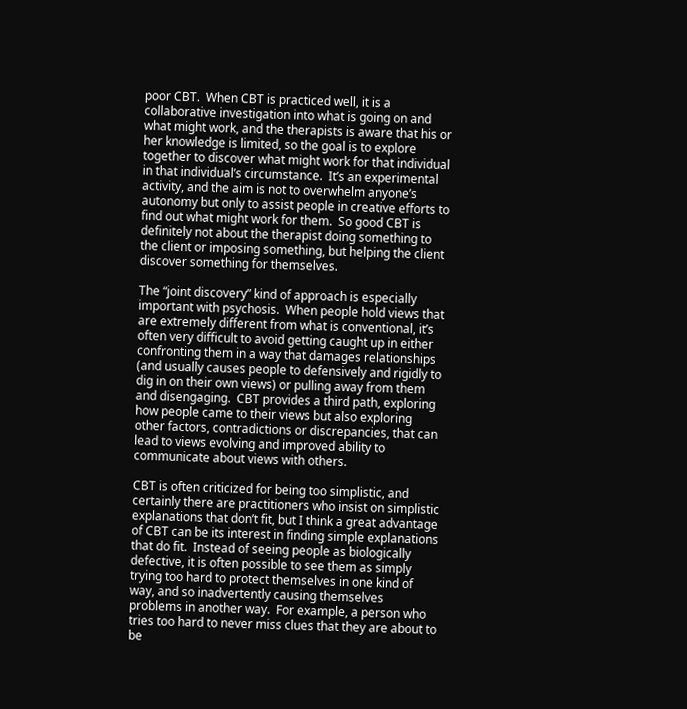poor CBT.  When CBT is practiced well, it is a collaborative investigation into what is going on and what might work, and the therapists is aware that his or her knowledge is limited, so the goal is to explore together to discover what might work for that individual in that individual’s circumstance.  It’s an experimental activity, and the aim is not to overwhelm anyone’s autonomy but only to assist people in creative efforts to find out what might work for them.  So good CBT is definitely not about the therapist doing something to the client or imposing something, but helping the client discover something for themselves.

The “joint discovery” kind of approach is especially important with psychosis.  When people hold views that are extremely different from what is conventional, it’s often very difficult to avoid getting caught up in either confronting them in a way that damages relationships (and usually causes people to defensively and rigidly to dig in on their own views) or pulling away from them and disengaging.  CBT provides a third path, exploring how people came to their views but also exploring other factors, contradictions or discrepancies, that can lead to views evolving and improved ability to communicate about views with others.

CBT is often criticized for being too simplistic, and certainly there are practitioners who insist on simplistic explanations that don’t fit, but I think a great advantage of CBT can be its interest in finding simple explanations that do fit.  Instead of seeing people as biologically defective, it is often possible to see them as simply trying too hard to protect themselves in one kind of way, and so inadvertently causing themselves problems in another way.  For example, a person who tries too hard to never miss clues that they are about to be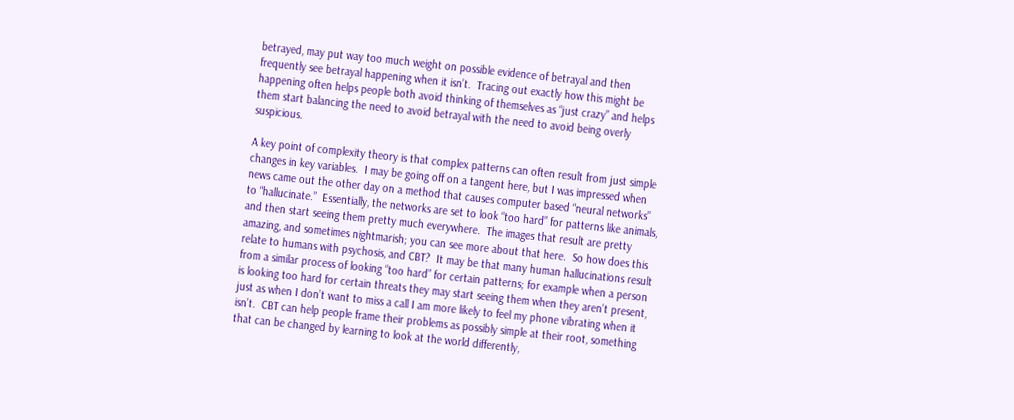betrayed, may put way too much weight on possible evidence of betrayal and then frequently see betrayal happening when it isn’t.  Tracing out exactly how this might be happening often helps people both avoid thinking of themselves as “just crazy” and helps them start balancing the need to avoid betrayal with the need to avoid being overly suspicious.

A key point of complexity theory is that complex patterns can often result from just simple changes in key variables.  I may be going off on a tangent here, but I was impressed when news came out the other day on a method that causes computer based “neural networks” to “hallucinate.”  Essentially, the networks are set to look “too hard” for patterns like animals, and then start seeing them pretty much everywhere.  The images that result are pretty amazing, and sometimes nightmarish; you can see more about that here.  So how does this relate to humans with psychosis, and CBT?  It may be that many human hallucinations result from a similar process of looking “too hard” for certain patterns; for example when a person is looking too hard for certain threats they may start seeing them when they aren’t present, just as when I don’t want to miss a call I am more likely to feel my phone vibrating when it isn’t.  CBT can help people frame their problems as possibly simple at their root, something that can be changed by learning to look at the world differently,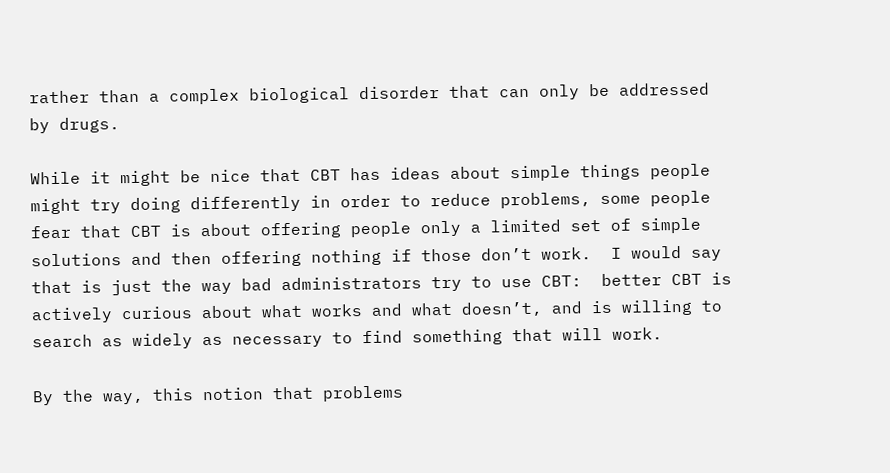rather than a complex biological disorder that can only be addressed by drugs.

While it might be nice that CBT has ideas about simple things people might try doing differently in order to reduce problems, some people fear that CBT is about offering people only a limited set of simple solutions and then offering nothing if those don’t work.  I would say that is just the way bad administrators try to use CBT:  better CBT is actively curious about what works and what doesn’t, and is willing to search as widely as necessary to find something that will work.

By the way, this notion that problems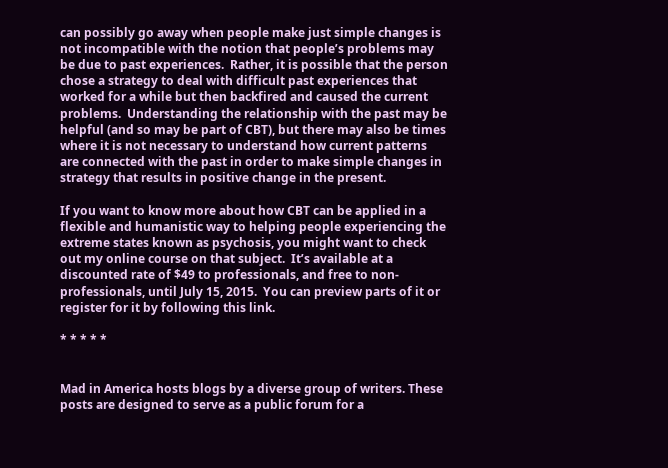can possibly go away when people make just simple changes is not incompatible with the notion that people’s problems may be due to past experiences.  Rather, it is possible that the person chose a strategy to deal with difficult past experiences that worked for a while but then backfired and caused the current problems.  Understanding the relationship with the past may be helpful (and so may be part of CBT), but there may also be times where it is not necessary to understand how current patterns are connected with the past in order to make simple changes in strategy that results in positive change in the present.

If you want to know more about how CBT can be applied in a flexible and humanistic way to helping people experiencing the extreme states known as psychosis, you might want to check out my online course on that subject.  It’s available at a discounted rate of $49 to professionals, and free to non-professionals, until July 15, 2015.  You can preview parts of it or register for it by following this link.

* * * * *


Mad in America hosts blogs by a diverse group of writers. These posts are designed to serve as a public forum for a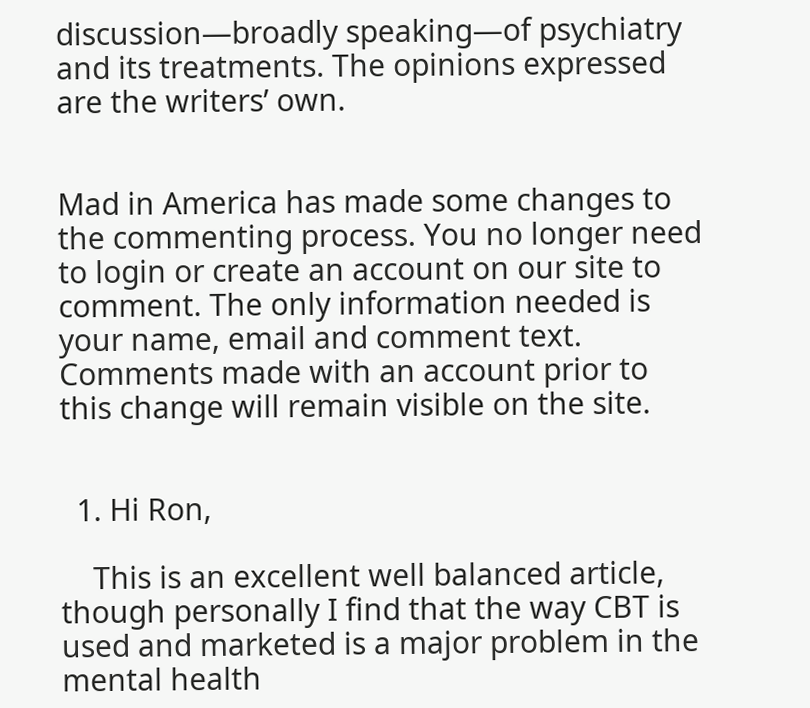discussion—broadly speaking—of psychiatry and its treatments. The opinions expressed are the writers’ own.


Mad in America has made some changes to the commenting process. You no longer need to login or create an account on our site to comment. The only information needed is your name, email and comment text. Comments made with an account prior to this change will remain visible on the site.


  1. Hi Ron,

    This is an excellent well balanced article, though personally I find that the way CBT is used and marketed is a major problem in the mental health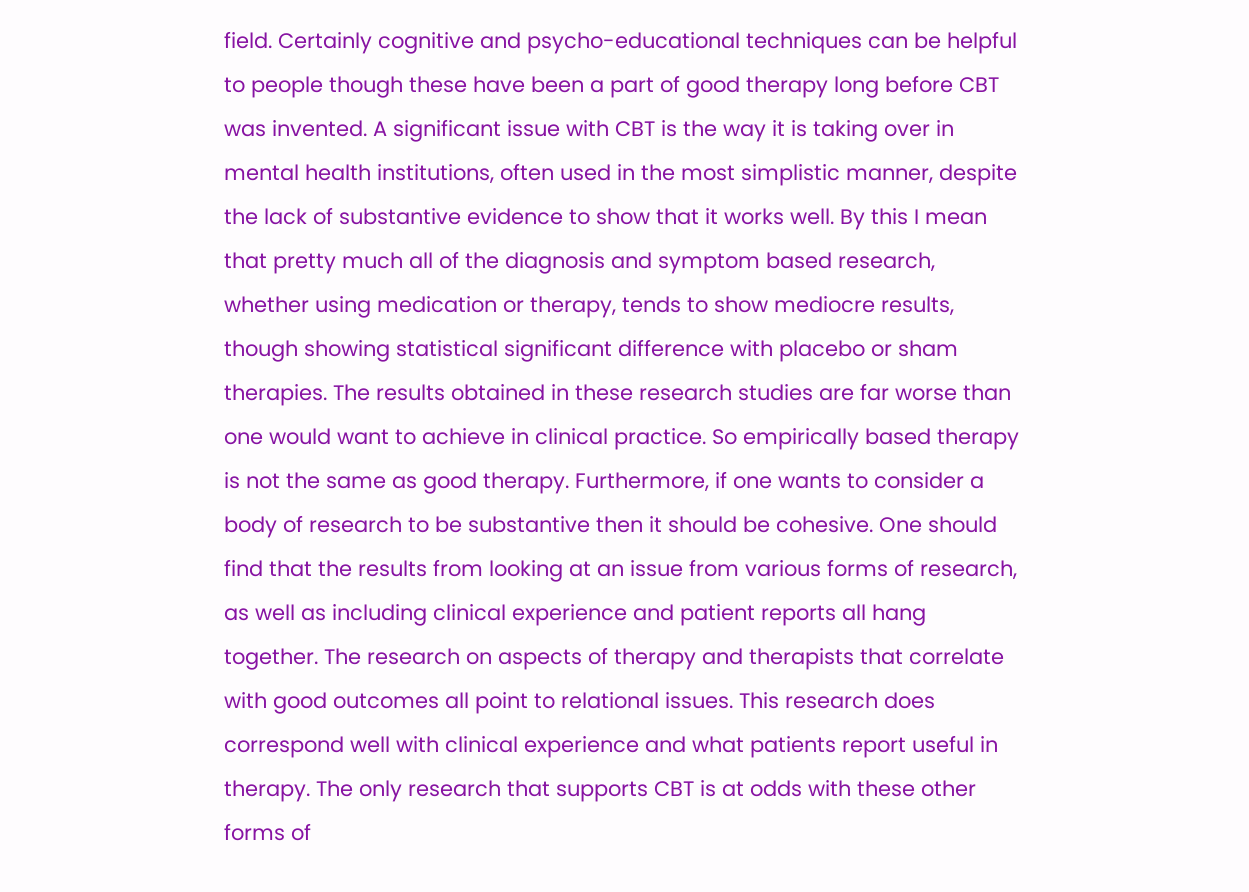field. Certainly cognitive and psycho-educational techniques can be helpful to people though these have been a part of good therapy long before CBT was invented. A significant issue with CBT is the way it is taking over in mental health institutions, often used in the most simplistic manner, despite the lack of substantive evidence to show that it works well. By this I mean that pretty much all of the diagnosis and symptom based research, whether using medication or therapy, tends to show mediocre results, though showing statistical significant difference with placebo or sham therapies. The results obtained in these research studies are far worse than one would want to achieve in clinical practice. So empirically based therapy is not the same as good therapy. Furthermore, if one wants to consider a body of research to be substantive then it should be cohesive. One should find that the results from looking at an issue from various forms of research, as well as including clinical experience and patient reports all hang together. The research on aspects of therapy and therapists that correlate with good outcomes all point to relational issues. This research does correspond well with clinical experience and what patients report useful in therapy. The only research that supports CBT is at odds with these other forms of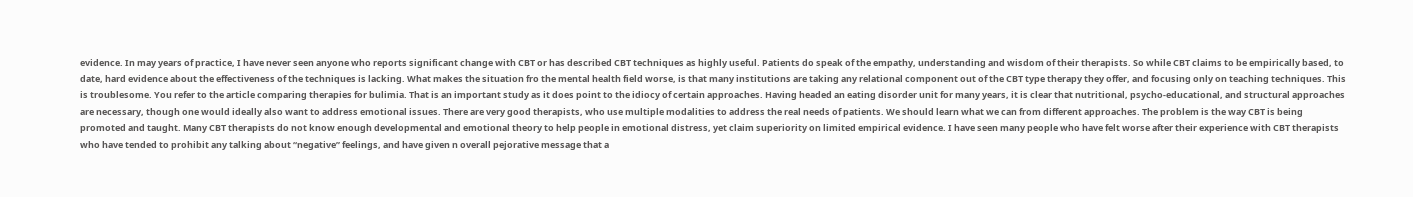evidence. In may years of practice, I have never seen anyone who reports significant change with CBT or has described CBT techniques as highly useful. Patients do speak of the empathy, understanding and wisdom of their therapists. So while CBT claims to be empirically based, to date, hard evidence about the effectiveness of the techniques is lacking. What makes the situation fro the mental health field worse, is that many institutions are taking any relational component out of the CBT type therapy they offer, and focusing only on teaching techniques. This is troublesome. You refer to the article comparing therapies for bulimia. That is an important study as it does point to the idiocy of certain approaches. Having headed an eating disorder unit for many years, it is clear that nutritional, psycho-educational, and structural approaches are necessary, though one would ideally also want to address emotional issues. There are very good therapists, who use multiple modalities to address the real needs of patients. We should learn what we can from different approaches. The problem is the way CBT is being promoted and taught. Many CBT therapists do not know enough developmental and emotional theory to help people in emotional distress, yet claim superiority on limited empirical evidence. I have seen many people who have felt worse after their experience with CBT therapists who have tended to prohibit any talking about “negative” feelings, and have given n overall pejorative message that a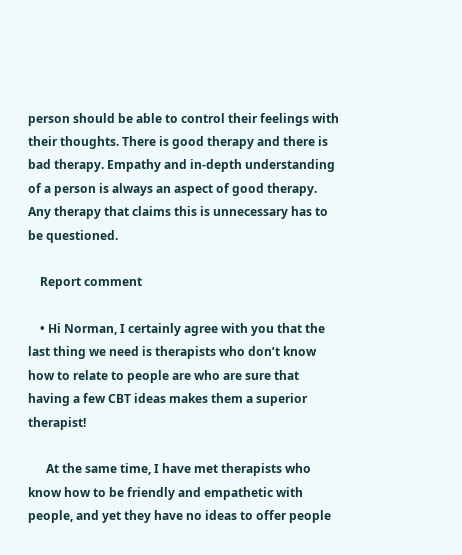person should be able to control their feelings with their thoughts. There is good therapy and there is bad therapy. Empathy and in-depth understanding of a person is always an aspect of good therapy. Any therapy that claims this is unnecessary has to be questioned.

    Report comment

    • Hi Norman, I certainly agree with you that the last thing we need is therapists who don’t know how to relate to people are who are sure that having a few CBT ideas makes them a superior therapist!

      At the same time, I have met therapists who know how to be friendly and empathetic with people, and yet they have no ideas to offer people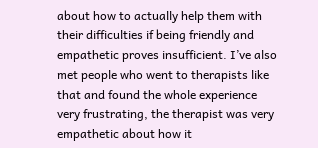about how to actually help them with their difficulties if being friendly and empathetic proves insufficient. I’ve also met people who went to therapists like that and found the whole experience very frustrating, the therapist was very empathetic about how it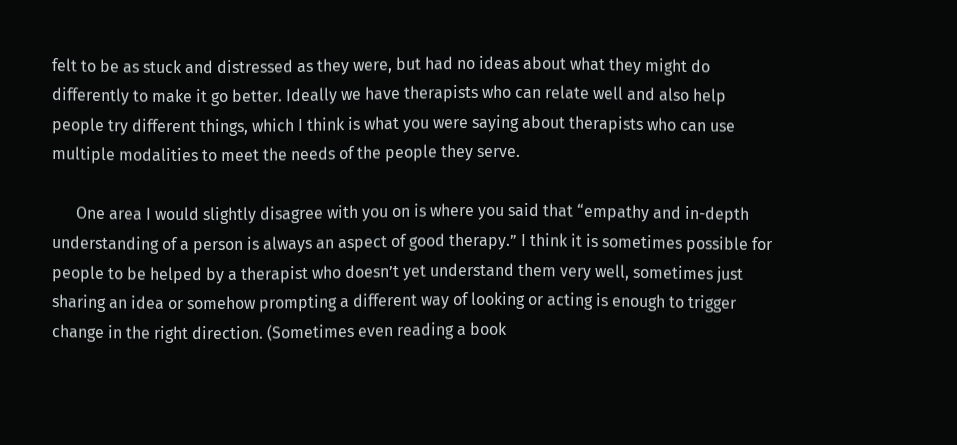felt to be as stuck and distressed as they were, but had no ideas about what they might do differently to make it go better. Ideally we have therapists who can relate well and also help people try different things, which I think is what you were saying about therapists who can use multiple modalities to meet the needs of the people they serve.

      One area I would slightly disagree with you on is where you said that “empathy and in-depth understanding of a person is always an aspect of good therapy.” I think it is sometimes possible for people to be helped by a therapist who doesn’t yet understand them very well, sometimes just sharing an idea or somehow prompting a different way of looking or acting is enough to trigger change in the right direction. (Sometimes even reading a book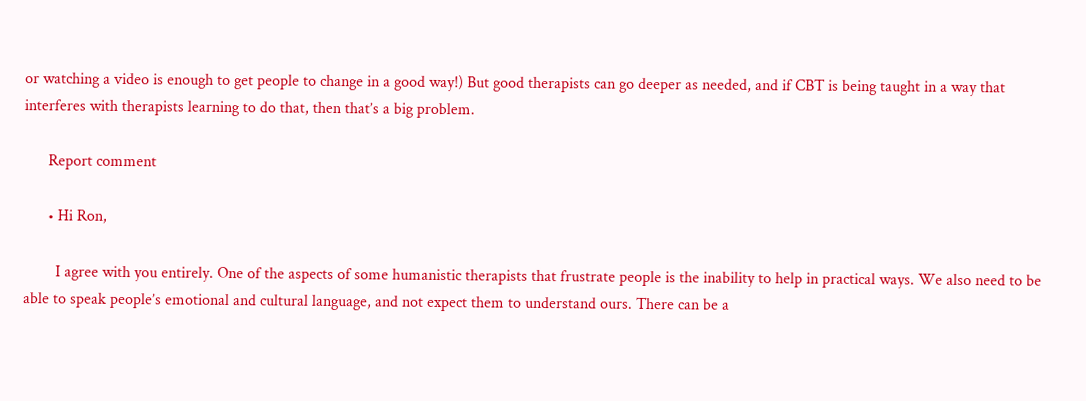or watching a video is enough to get people to change in a good way!) But good therapists can go deeper as needed, and if CBT is being taught in a way that interferes with therapists learning to do that, then that’s a big problem.

      Report comment

      • Hi Ron,

        I agree with you entirely. One of the aspects of some humanistic therapists that frustrate people is the inability to help in practical ways. We also need to be able to speak people’s emotional and cultural language, and not expect them to understand ours. There can be a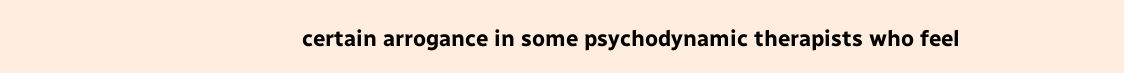certain arrogance in some psychodynamic therapists who feel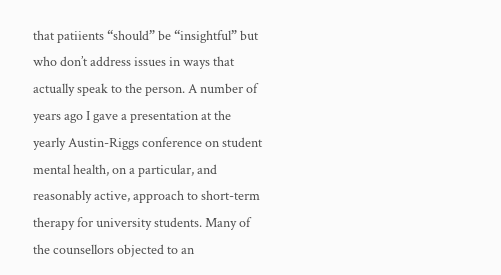that patiients “should” be “insightful” but who don’t address issues in ways that actually speak to the person. A number of years ago I gave a presentation at the yearly Austin-Riggs conference on student mental health, on a particular, and reasonably active, approach to short-term therapy for university students. Many of the counsellors objected to an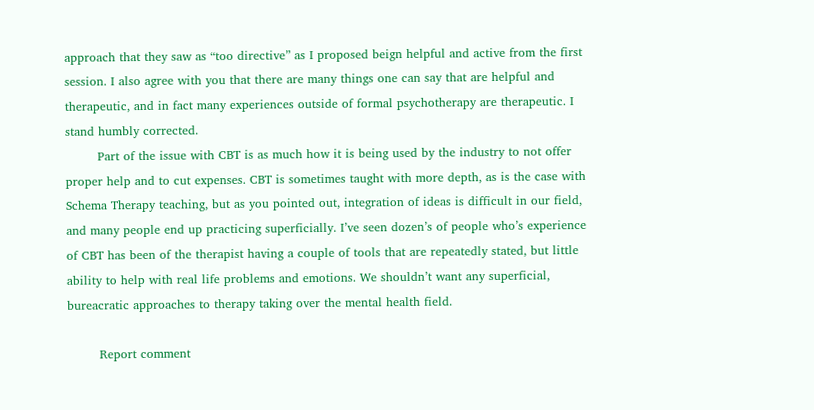approach that they saw as “too directive” as I proposed beign helpful and active from the first session. I also agree with you that there are many things one can say that are helpful and therapeutic, and in fact many experiences outside of formal psychotherapy are therapeutic. I stand humbly corrected.
        Part of the issue with CBT is as much how it is being used by the industry to not offer proper help and to cut expenses. CBT is sometimes taught with more depth, as is the case with Schema Therapy teaching, but as you pointed out, integration of ideas is difficult in our field, and many people end up practicing superficially. I’ve seen dozen’s of people who’s experience of CBT has been of the therapist having a couple of tools that are repeatedly stated, but little ability to help with real life problems and emotions. We shouldn’t want any superficial, bureacratic approaches to therapy taking over the mental health field.

        Report comment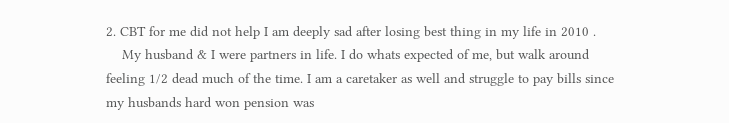2. CBT for me did not help I am deeply sad after losing best thing in my life in 2010 .
    My husband & I were partners in life. I do whats expected of me, but walk around feeling 1/2 dead much of the time. I am a caretaker as well and struggle to pay bills since my husbands hard won pension was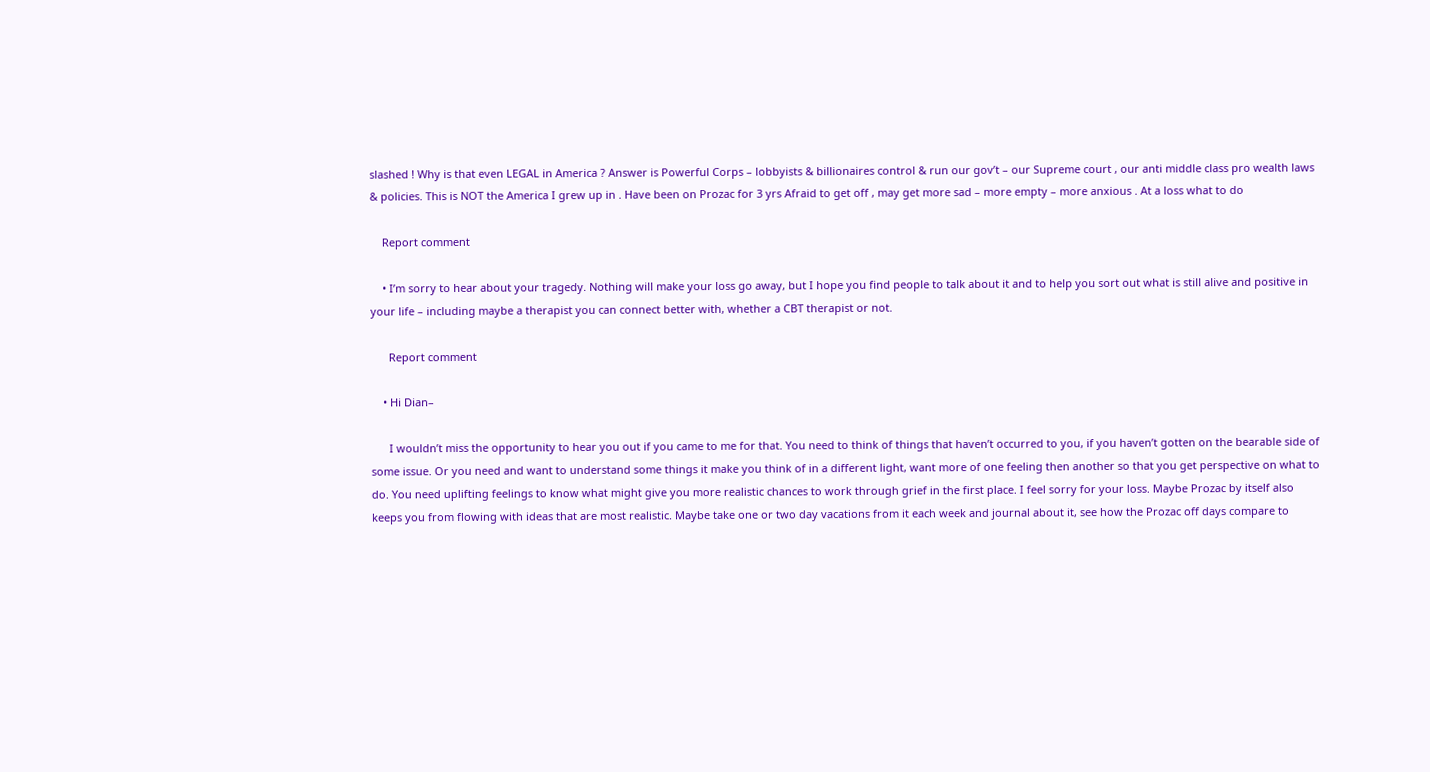slashed ! Why is that even LEGAL in America ? Answer is Powerful Corps – lobbyists & billionaires control & run our gov’t – our Supreme court , our anti middle class pro wealth laws & policies. This is NOT the America I grew up in . Have been on Prozac for 3 yrs Afraid to get off , may get more sad – more empty – more anxious . At a loss what to do

    Report comment

    • I’m sorry to hear about your tragedy. Nothing will make your loss go away, but I hope you find people to talk about it and to help you sort out what is still alive and positive in your life – including maybe a therapist you can connect better with, whether a CBT therapist or not.

      Report comment

    • Hi Dian–

      I wouldn’t miss the opportunity to hear you out if you came to me for that. You need to think of things that haven’t occurred to you, if you haven’t gotten on the bearable side of some issue. Or you need and want to understand some things it make you think of in a different light, want more of one feeling then another so that you get perspective on what to do. You need uplifting feelings to know what might give you more realistic chances to work through grief in the first place. I feel sorry for your loss. Maybe Prozac by itself also keeps you from flowing with ideas that are most realistic. Maybe take one or two day vacations from it each week and journal about it, see how the Prozac off days compare to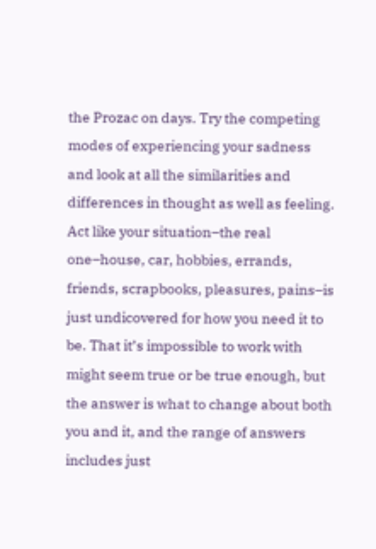the Prozac on days. Try the competing modes of experiencing your sadness and look at all the similarities and differences in thought as well as feeling. Act like your situation–the real one–house, car, hobbies, errands, friends, scrapbooks, pleasures, pains–is just undicovered for how you need it to be. That it’s impossible to work with might seem true or be true enough, but the answer is what to change about both you and it, and the range of answers includes just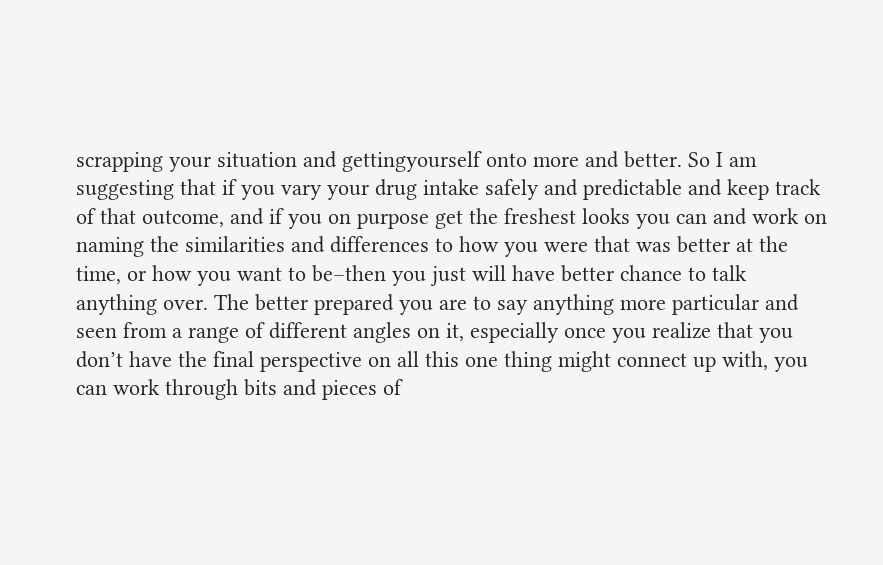scrapping your situation and gettingyourself onto more and better. So I am suggesting that if you vary your drug intake safely and predictable and keep track of that outcome, and if you on purpose get the freshest looks you can and work on naming the similarities and differences to how you were that was better at the time, or how you want to be–then you just will have better chance to talk anything over. The better prepared you are to say anything more particular and seen from a range of different angles on it, especially once you realize that you don’t have the final perspective on all this one thing might connect up with, you can work through bits and pieces of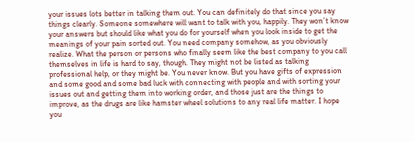your issues lots better in talking them out. You can definitely do that since you say things clearly. Someone somewhere will want to talk with you, happily. They won’t know your answers but should like what you do for yourself when you look inside to get the meanings of your pain sorted out. You need company somehow, as you obviously realize. What the person or persons who finally seem like the best company to you call themselves in life is hard to say, though. They might not be listed as talking professional help, or they might be. You never know. But you have gifts of expression and some good and some bad luck with connecting with people and with sorting your issues out and getting them into working order, and those just are the things to improve, as the drugs are like hamster wheel solutions to any real life matter. I hope you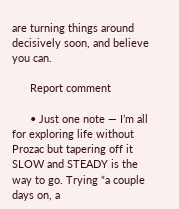are turning things around decisively soon, and believe you can.

      Report comment

      • Just one note — I’m all for exploring life without Prozac but tapering off it SLOW and STEADY is the way to go. Trying “a couple days on, a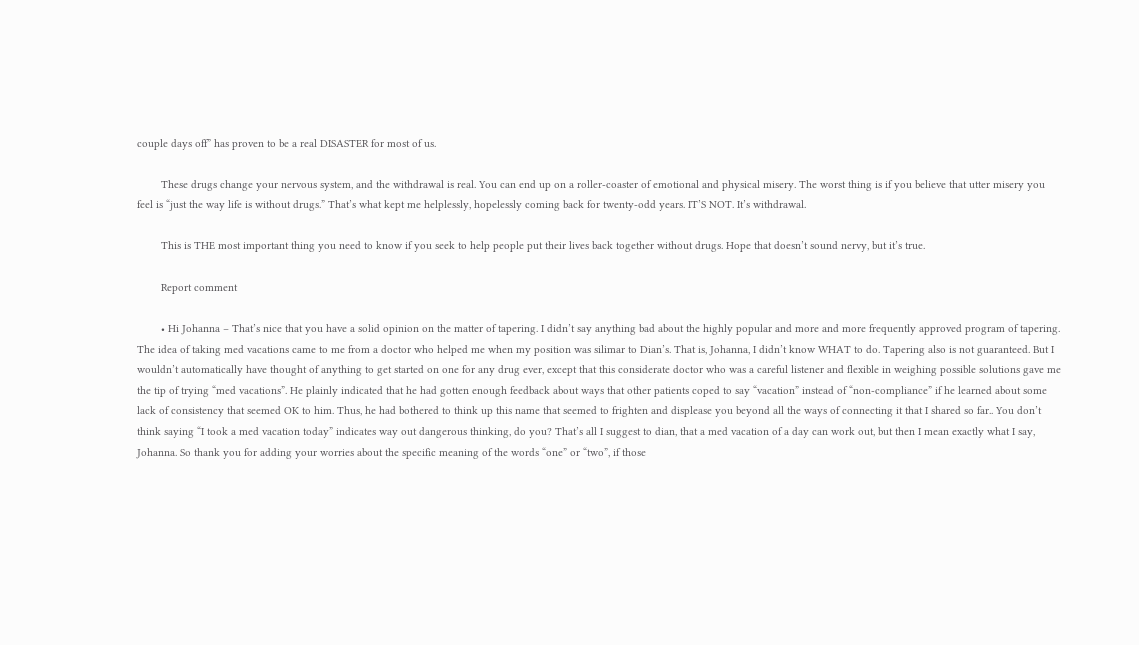couple days off” has proven to be a real DISASTER for most of us.

        These drugs change your nervous system, and the withdrawal is real. You can end up on a roller-coaster of emotional and physical misery. The worst thing is if you believe that utter misery you feel is “just the way life is without drugs.” That’s what kept me helplessly, hopelessly coming back for twenty-odd years. IT’S NOT. It’s withdrawal.

        This is THE most important thing you need to know if you seek to help people put their lives back together without drugs. Hope that doesn’t sound nervy, but it’s true.

        Report comment

        • Hi Johanna – That’s nice that you have a solid opinion on the matter of tapering. I didn’t say anything bad about the highly popular and more and more frequently approved program of tapering. The idea of taking med vacations came to me from a doctor who helped me when my position was silimar to Dian’s. That is, Johanna, I didn’t know WHAT to do. Tapering also is not guaranteed. But I wouldn’t automatically have thought of anything to get started on one for any drug ever, except that this considerate doctor who was a careful listener and flexible in weighing possible solutions gave me the tip of trying “med vacations”. He plainly indicated that he had gotten enough feedback about ways that other patients coped to say “vacation” instead of “non-compliance” if he learned about some lack of consistency that seemed OK to him. Thus, he had bothered to think up this name that seemed to frighten and displease you beyond all the ways of connecting it that I shared so far.. You don’t think saying “I took a med vacation today” indicates way out dangerous thinking, do you? That’s all I suggest to dian, that a med vacation of a day can work out, but then I mean exactly what I say, Johanna. So thank you for adding your worries about the specific meaning of the words “one” or “two”, if those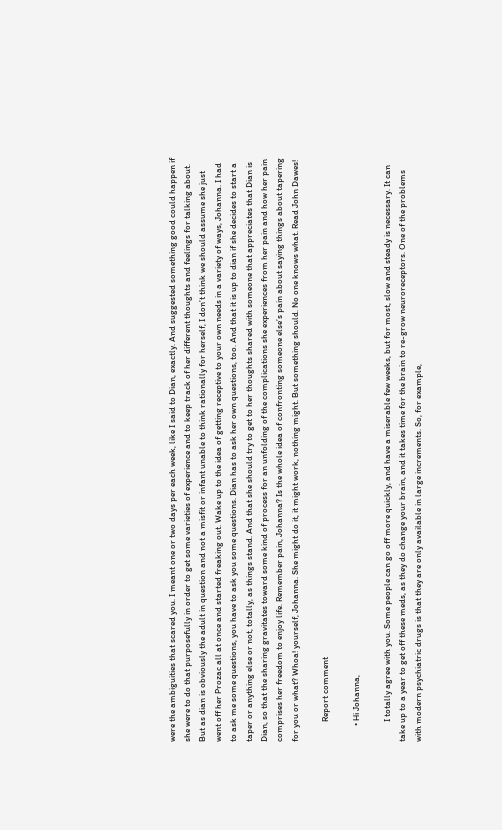were the ambiguities that scared you. I meant one or two days per each week, like I said to Dian, exactly. And suggested something good could happen if she were to do that purposefully in order to get some varieties of experience and to keep track of her different thoughts and feelings for talking about. But as dian is obviously the adult in question and not a misfit or infant unable to think rationally for herself, I don’t think we should assume she just went off her Prozac all at once and started freaking out. Wake up to the idea of getting receptive to your own needs in a variety of ways, Johanna. I had to ask me some questions, you have to ask you some questions. Dian has to ask her own questions, too. And that it is up to dian if she decides to start a taper or anything else or not, totally, as things stand. And that she should try to get to her thoughts shared with someone that appreciates that Dian is Dian, so that the sharing gravitates toward some kind of process for an unfolding of the complications she experiences from her pain and how her pain comprises her freedom to enjoy life. Remember pain, Johanna? Is the whole idea of confronting someone else’s pain about saying things about tapering for you or what? Whoa! yourself, Johanna. She might do it, it might work, nothing might. But something should. No one knows what. Read John Dawes!

          Report comment

        • Hi Johanna,

          I totally agree with you. Some people can go off more quickly, and have a miserable few weeks, but for most, slow and steady is necessary. It can take up to a year to get off these meds, as they do change your brain, and it takes time for the brain to re-grow neuroreceptors. One of the problems with modern psychiatric drugs is that they are only available in large increments. So, for example,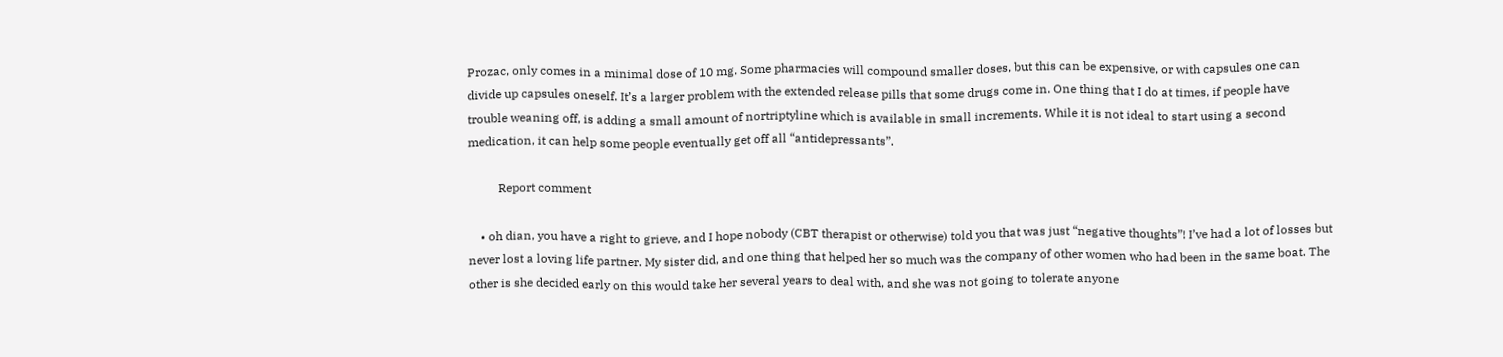Prozac, only comes in a minimal dose of 10 mg. Some pharmacies will compound smaller doses, but this can be expensive, or with capsules one can divide up capsules oneself. It’s a larger problem with the extended release pills that some drugs come in. One thing that I do at times, if people have trouble weaning off, is adding a small amount of nortriptyline which is available in small increments. While it is not ideal to start using a second medication, it can help some people eventually get off all “antidepressants”.

          Report comment

    • oh dian, you have a right to grieve, and I hope nobody (CBT therapist or otherwise) told you that was just “negative thoughts”! I’ve had a lot of losses but never lost a loving life partner. My sister did, and one thing that helped her so much was the company of other women who had been in the same boat. The other is she decided early on this would take her several years to deal with, and she was not going to tolerate anyone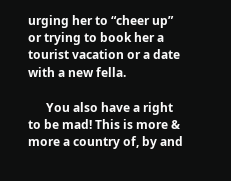urging her to “cheer up” or trying to book her a tourist vacation or a date with a new fella.

      You also have a right to be mad! This is more & more a country of, by and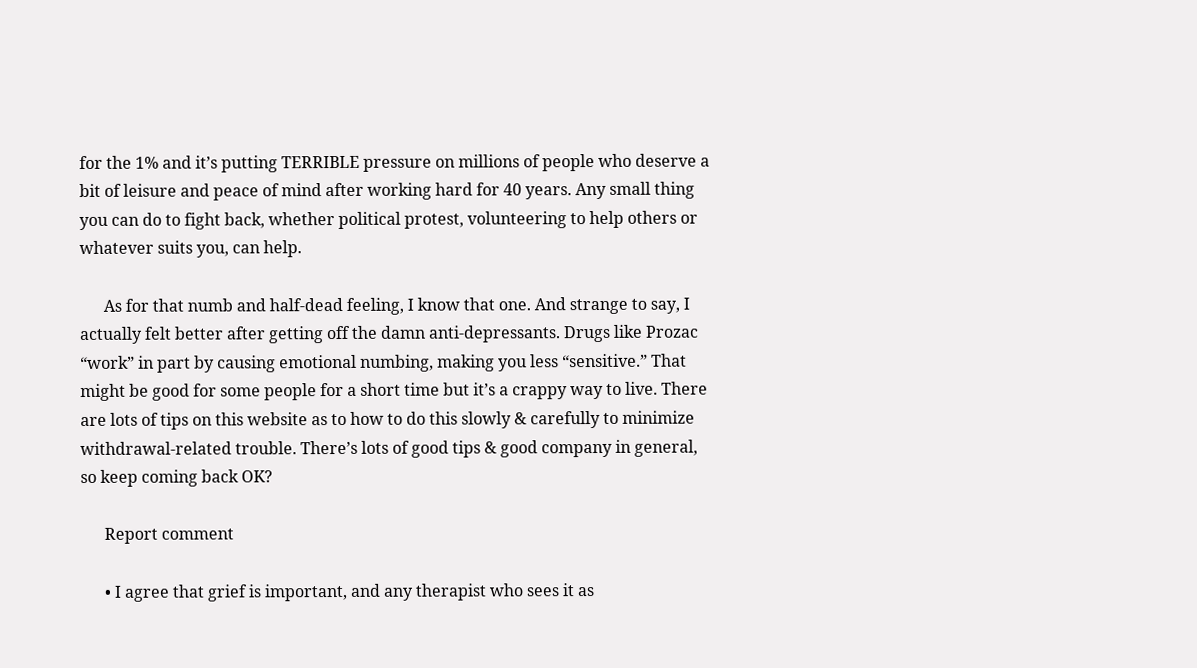for the 1% and it’s putting TERRIBLE pressure on millions of people who deserve a bit of leisure and peace of mind after working hard for 40 years. Any small thing you can do to fight back, whether political protest, volunteering to help others or whatever suits you, can help.

      As for that numb and half-dead feeling, I know that one. And strange to say, I actually felt better after getting off the damn anti-depressants. Drugs like Prozac “work” in part by causing emotional numbing, making you less “sensitive.” That might be good for some people for a short time but it’s a crappy way to live. There are lots of tips on this website as to how to do this slowly & carefully to minimize withdrawal-related trouble. There’s lots of good tips & good company in general, so keep coming back OK?

      Report comment

      • I agree that grief is important, and any therapist who sees it as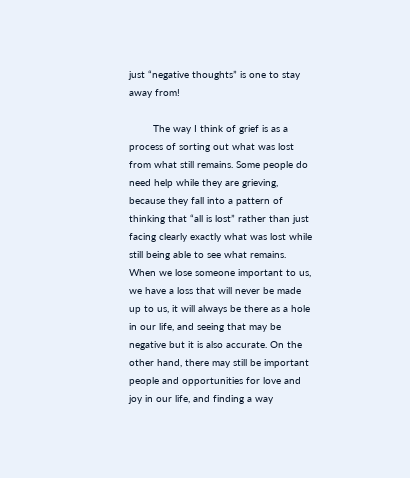just “negative thoughts” is one to stay away from!

        The way I think of grief is as a process of sorting out what was lost from what still remains. Some people do need help while they are grieving, because they fall into a pattern of thinking that “all is lost” rather than just facing clearly exactly what was lost while still being able to see what remains. When we lose someone important to us, we have a loss that will never be made up to us, it will always be there as a hole in our life, and seeing that may be negative but it is also accurate. On the other hand, there may still be important people and opportunities for love and joy in our life, and finding a way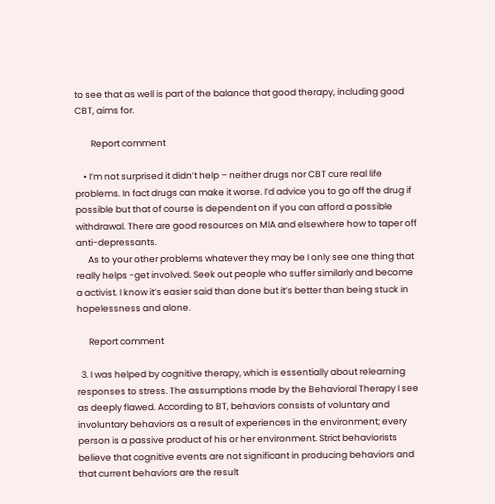to see that as well is part of the balance that good therapy, including good CBT, aims for.

        Report comment

    • I’m not surprised it didn’t help – neither drugs nor CBT cure real life problems. In fact drugs can make it worse. I’d advice you to go off the drug if possible but that of course is dependent on if you can afford a possible withdrawal. There are good resources on MIA and elsewhere how to taper off anti-depressants.
      As to your other problems whatever they may be I only see one thing that really helps -get involved. Seek out people who suffer similarly and become a activist. I know it’s easier said than done but it’s better than being stuck in hopelessness and alone.

      Report comment

  3. I was helped by cognitive therapy, which is essentially about relearning responses to stress. The assumptions made by the Behavioral Therapy I see as deeply flawed. According to BT, behaviors consists of voluntary and involuntary behaviors as a result of experiences in the environment; every person is a passive product of his or her environment. Strict behaviorists believe that cognitive events are not significant in producing behaviors and that current behaviors are the result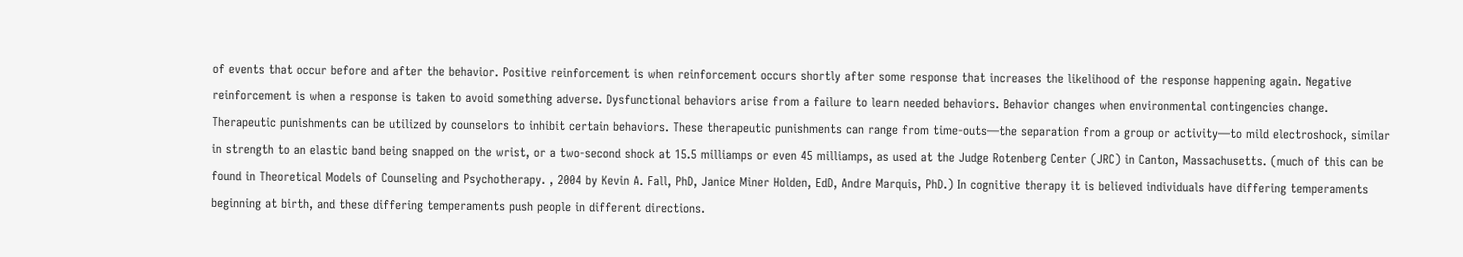of events that occur before and after the behavior. Positive reinforcement is when reinforcement occurs shortly after some response that increases the likelihood of the response happening again. Negative reinforcement is when a response is taken to avoid something adverse. Dysfunctional behaviors arise from a failure to learn needed behaviors. Behavior changes when environmental contingencies change. Therapeutic punishments can be utilized by counselors to inhibit certain behaviors. These therapeutic punishments can range from time-outs—the separation from a group or activity—to mild electroshock, similar in strength to an elastic band being snapped on the wrist, or a two-second shock at 15.5 milliamps or even 45 milliamps, as used at the Judge Rotenberg Center (JRC) in Canton, Massachusetts. (much of this can be found in Theoretical Models of Counseling and Psychotherapy. , 2004 by Kevin A. Fall, PhD, Janice Miner Holden, EdD, Andre Marquis, PhD.) In cognitive therapy it is believed individuals have differing temperaments beginning at birth, and these differing temperaments push people in different directions.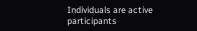Individuals are active participants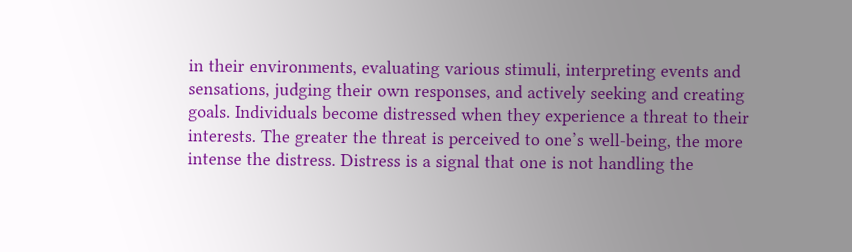in their environments, evaluating various stimuli, interpreting events and sensations, judging their own responses, and actively seeking and creating goals. Individuals become distressed when they experience a threat to their interests. The greater the threat is perceived to one’s well-being, the more intense the distress. Distress is a signal that one is not handling the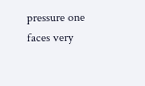pressure one faces very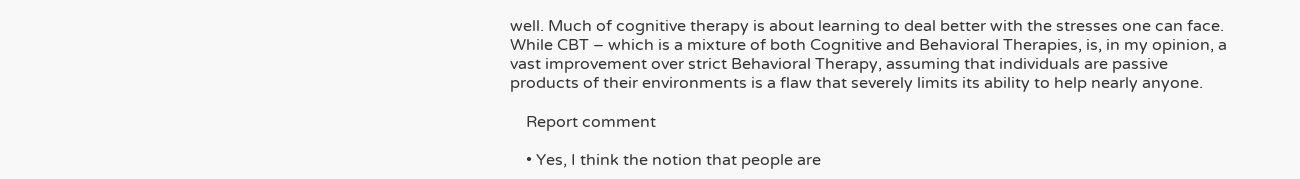well. Much of cognitive therapy is about learning to deal better with the stresses one can face. While CBT – which is a mixture of both Cognitive and Behavioral Therapies, is, in my opinion, a vast improvement over strict Behavioral Therapy, assuming that individuals are passive products of their environments is a flaw that severely limits its ability to help nearly anyone.

    Report comment

    • Yes, I think the notion that people are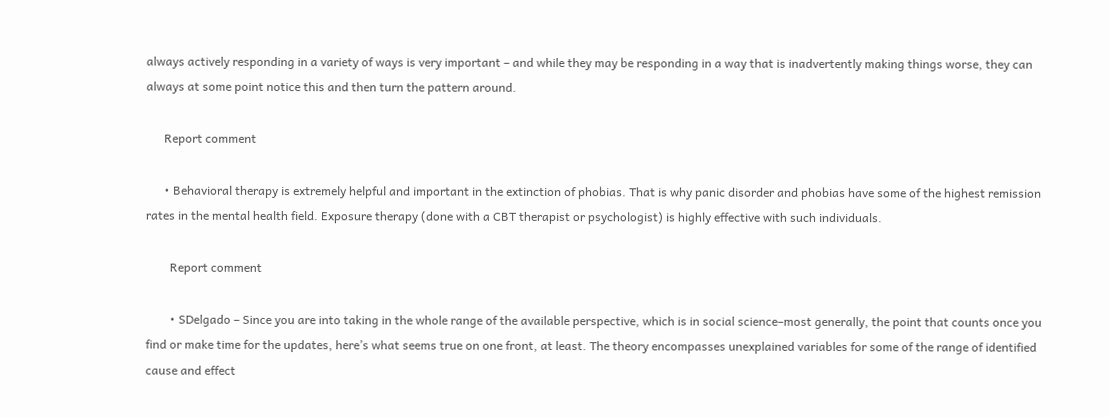always actively responding in a variety of ways is very important – and while they may be responding in a way that is inadvertently making things worse, they can always at some point notice this and then turn the pattern around.

      Report comment

      • Behavioral therapy is extremely helpful and important in the extinction of phobias. That is why panic disorder and phobias have some of the highest remission rates in the mental health field. Exposure therapy (done with a CBT therapist or psychologist) is highly effective with such individuals.

        Report comment

        • SDelgado – Since you are into taking in the whole range of the available perspective, which is in social science–most generally, the point that counts once you find or make time for the updates, here’s what seems true on one front, at least. The theory encompasses unexplained variables for some of the range of identified cause and effect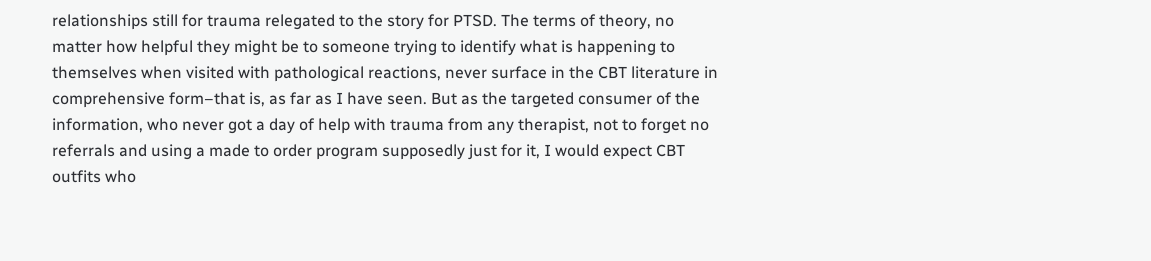relationships still for trauma relegated to the story for PTSD. The terms of theory, no matter how helpful they might be to someone trying to identify what is happening to themselves when visited with pathological reactions, never surface in the CBT literature in comprehensive form–that is, as far as I have seen. But as the targeted consumer of the information, who never got a day of help with trauma from any therapist, not to forget no referrals and using a made to order program supposedly just for it, I would expect CBT outfits who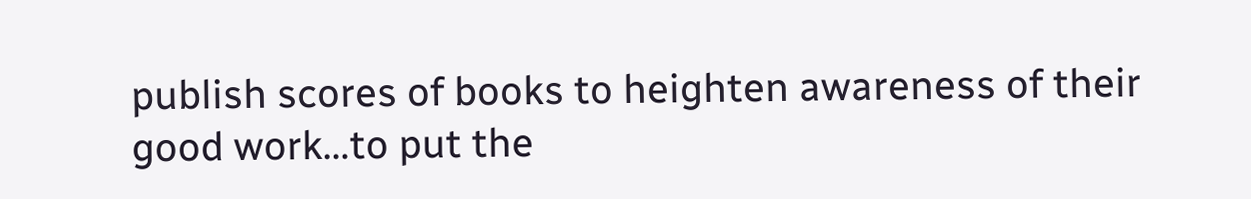publish scores of books to heighten awareness of their good work…to put the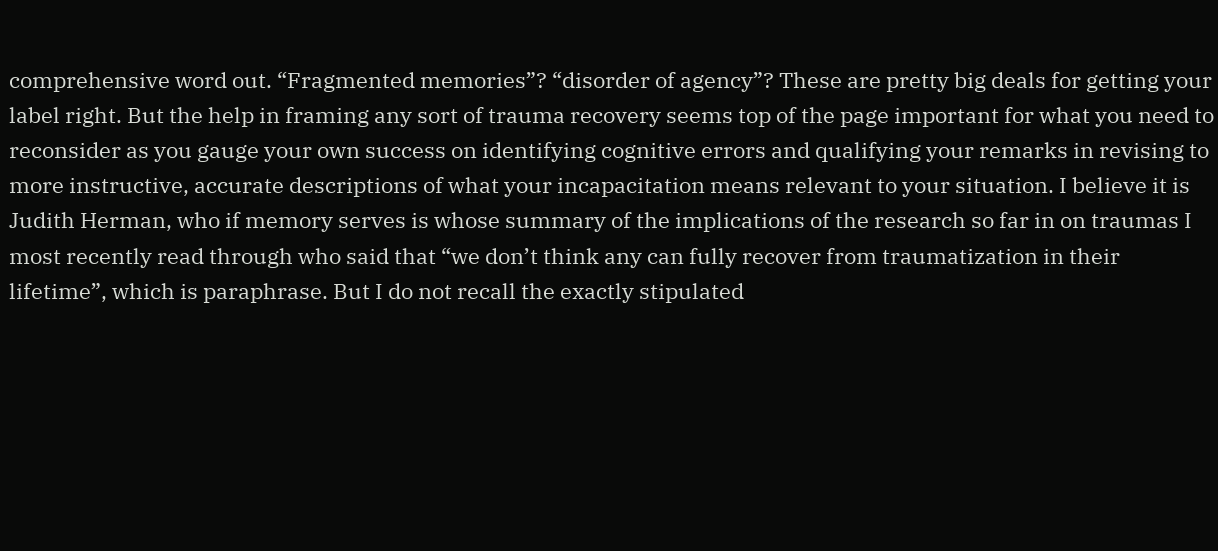comprehensive word out. “Fragmented memories”? “disorder of agency”? These are pretty big deals for getting your label right. But the help in framing any sort of trauma recovery seems top of the page important for what you need to reconsider as you gauge your own success on identifying cognitive errors and qualifying your remarks in revising to more instructive, accurate descriptions of what your incapacitation means relevant to your situation. I believe it is Judith Herman, who if memory serves is whose summary of the implications of the research so far in on traumas I most recently read through who said that “we don’t think any can fully recover from traumatization in their lifetime”, which is paraphrase. But I do not recall the exactly stipulated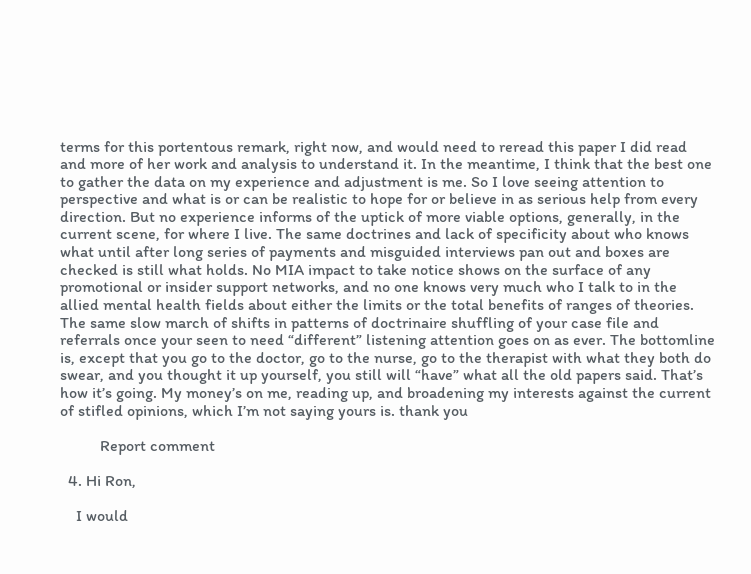terms for this portentous remark, right now, and would need to reread this paper I did read and more of her work and analysis to understand it. In the meantime, I think that the best one to gather the data on my experience and adjustment is me. So I love seeing attention to perspective and what is or can be realistic to hope for or believe in as serious help from every direction. But no experience informs of the uptick of more viable options, generally, in the current scene, for where I live. The same doctrines and lack of specificity about who knows what until after long series of payments and misguided interviews pan out and boxes are checked is still what holds. No MIA impact to take notice shows on the surface of any promotional or insider support networks, and no one knows very much who I talk to in the allied mental health fields about either the limits or the total benefits of ranges of theories. The same slow march of shifts in patterns of doctrinaire shuffling of your case file and referrals once your seen to need “different” listening attention goes on as ever. The bottomline is, except that you go to the doctor, go to the nurse, go to the therapist with what they both do swear, and you thought it up yourself, you still will “have” what all the old papers said. That’s how it’s going. My money’s on me, reading up, and broadening my interests against the current of stifled opinions, which I’m not saying yours is. thank you

          Report comment

  4. Hi Ron,

    I would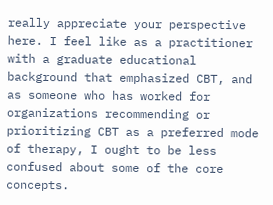really appreciate your perspective here. I feel like as a practitioner with a graduate educational background that emphasized CBT, and as someone who has worked for organizations recommending or prioritizing CBT as a preferred mode of therapy, I ought to be less confused about some of the core concepts.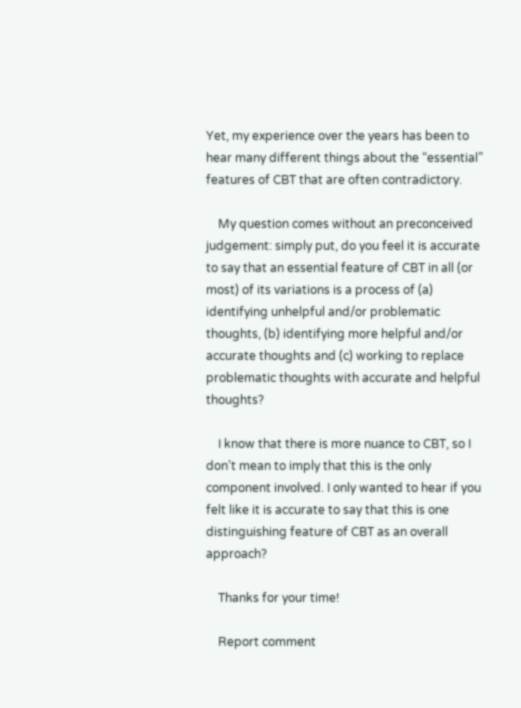Yet, my experience over the years has been to hear many different things about the “essential” features of CBT that are often contradictory.

    My question comes without an preconceived judgement: simply put, do you feel it is accurate to say that an essential feature of CBT in all (or most) of its variations is a process of (a) identifying unhelpful and/or problematic thoughts, (b) identifying more helpful and/or accurate thoughts and (c) working to replace problematic thoughts with accurate and helpful thoughts?

    I know that there is more nuance to CBT, so I don’t mean to imply that this is the only component involved. I only wanted to hear if you felt like it is accurate to say that this is one distinguishing feature of CBT as an overall approach?

    Thanks for your time!

    Report comment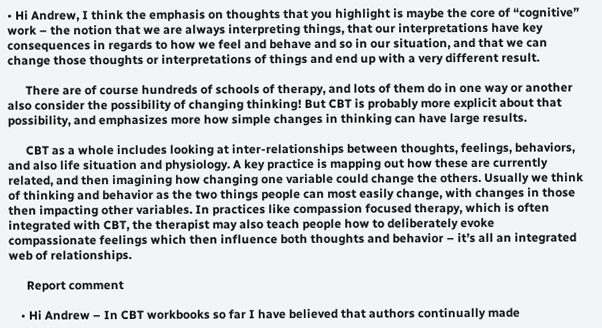• Hi Andrew, I think the emphasis on thoughts that you highlight is maybe the core of “cognitive” work – the notion that we are always interpreting things, that our interpretations have key consequences in regards to how we feel and behave and so in our situation, and that we can change those thoughts or interpretations of things and end up with a very different result.

      There are of course hundreds of schools of therapy, and lots of them do in one way or another also consider the possibility of changing thinking! But CBT is probably more explicit about that possibility, and emphasizes more how simple changes in thinking can have large results.

      CBT as a whole includes looking at inter-relationships between thoughts, feelings, behaviors, and also life situation and physiology. A key practice is mapping out how these are currently related, and then imagining how changing one variable could change the others. Usually we think of thinking and behavior as the two things people can most easily change, with changes in those then impacting other variables. In practices like compassion focused therapy, which is often integrated with CBT, the therapist may also teach people how to deliberately evoke compassionate feelings which then influence both thoughts and behavior – it’s all an integrated web of relationships.

      Report comment

    • Hi Andrew – In CBT workbooks so far I have believed that authors continually made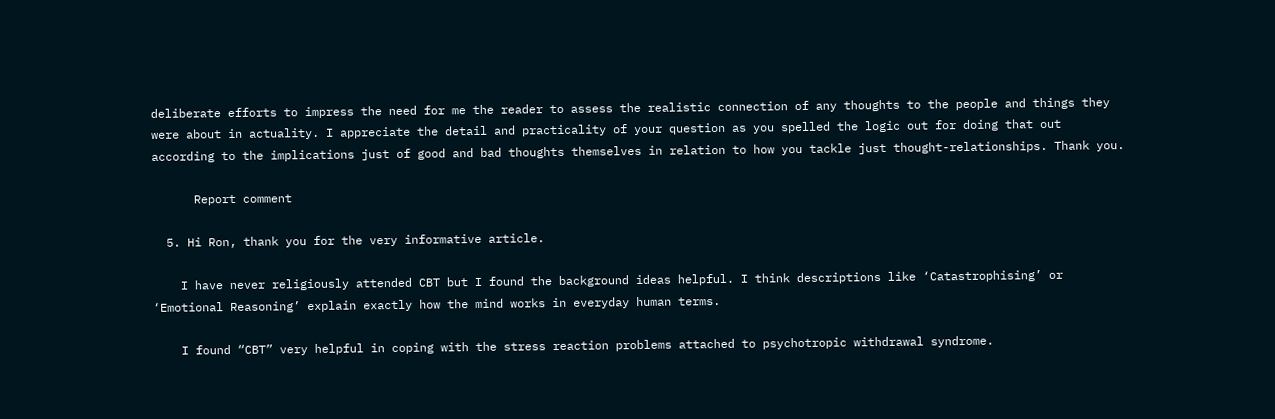deliberate efforts to impress the need for me the reader to assess the realistic connection of any thoughts to the people and things they were about in actuality. I appreciate the detail and practicality of your question as you spelled the logic out for doing that out according to the implications just of good and bad thoughts themselves in relation to how you tackle just thought-relationships. Thank you.

      Report comment

  5. Hi Ron, thank you for the very informative article.

    I have never religiously attended CBT but I found the background ideas helpful. I think descriptions like ‘Catastrophising’ or ‘Emotional Reasoning’ explain exactly how the mind works in everyday human terms.

    I found “CBT” very helpful in coping with the stress reaction problems attached to psychotropic withdrawal syndrome.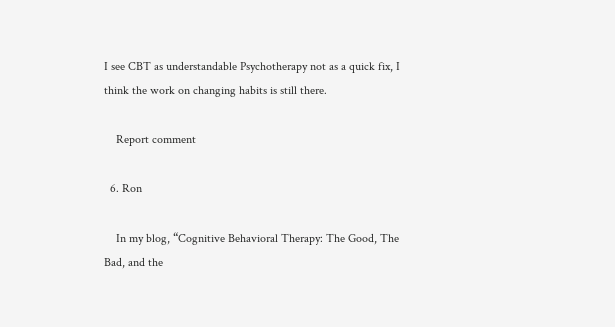I see CBT as understandable Psychotherapy not as a quick fix, I think the work on changing habits is still there.

    Report comment

  6. Ron

    In my blog, “Cognitive Behavioral Therapy: The Good, The Bad, and the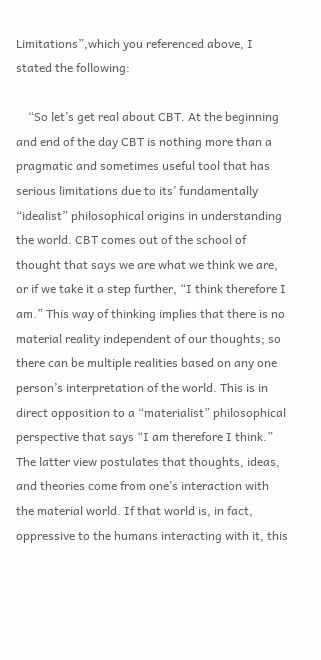Limitations”,which you referenced above, I stated the following:

    “So let’s get real about CBT. At the beginning and end of the day CBT is nothing more than a pragmatic and sometimes useful tool that has serious limitations due to its’ fundamentally “idealist” philosophical origins in understanding the world. CBT comes out of the school of thought that says we are what we think we are, or if we take it a step further, “I think therefore I am.” This way of thinking implies that there is no material reality independent of our thoughts; so there can be multiple realities based on any one person’s interpretation of the world. This is in direct opposition to a “materialist” philosophical perspective that says “I am therefore I think.” The latter view postulates that thoughts, ideas, and theories come from one’s interaction with the material world. If that world is, in fact, oppressive to the humans interacting with it, this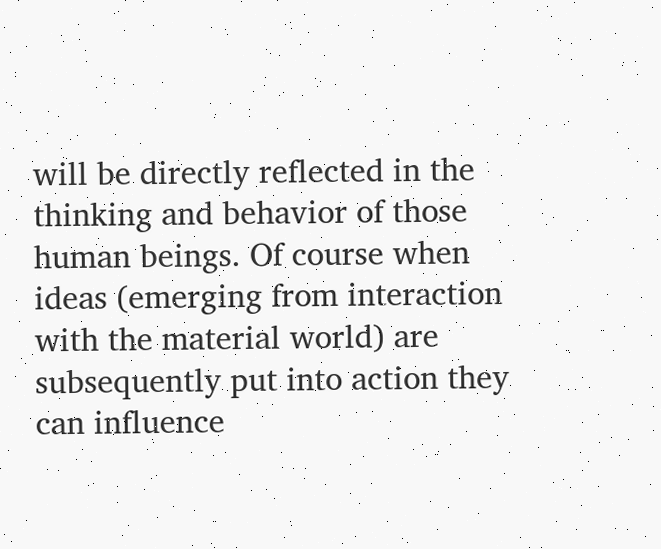will be directly reflected in the thinking and behavior of those human beings. Of course when ideas (emerging from interaction with the material world) are subsequently put into action they can influence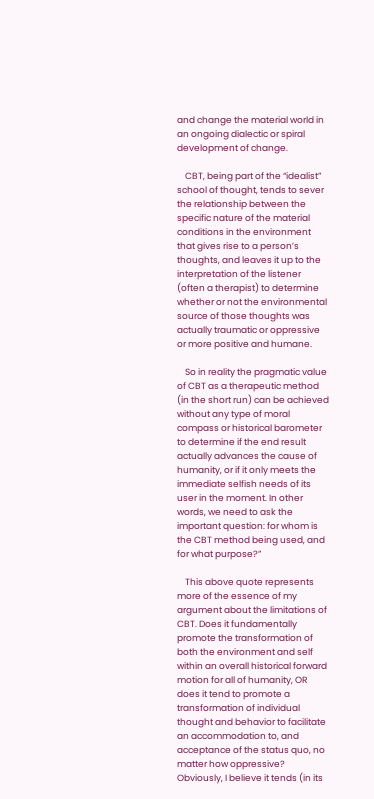and change the material world in an ongoing dialectic or spiral development of change.

    CBT, being part of the “idealist” school of thought, tends to sever the relationship between the specific nature of the material conditions in the environment that gives rise to a person’s thoughts, and leaves it up to the interpretation of the listener (often a therapist) to determine whether or not the environmental source of those thoughts was actually traumatic or oppressive or more positive and humane.

    So in reality the pragmatic value of CBT as a therapeutic method (in the short run) can be achieved without any type of moral compass or historical barometer to determine if the end result actually advances the cause of humanity, or if it only meets the immediate selfish needs of its user in the moment. In other words, we need to ask the important question: for whom is the CBT method being used, and for what purpose?”

    This above quote represents more of the essence of my argument about the limitations of CBT. Does it fundamentally promote the transformation of both the environment and self within an overall historical forward motion for all of humanity, OR does it tend to promote a transformation of individual thought and behavior to facilitate an accommodation to, and acceptance of the status quo, no matter how oppressive? Obviously, I believe it tends (in its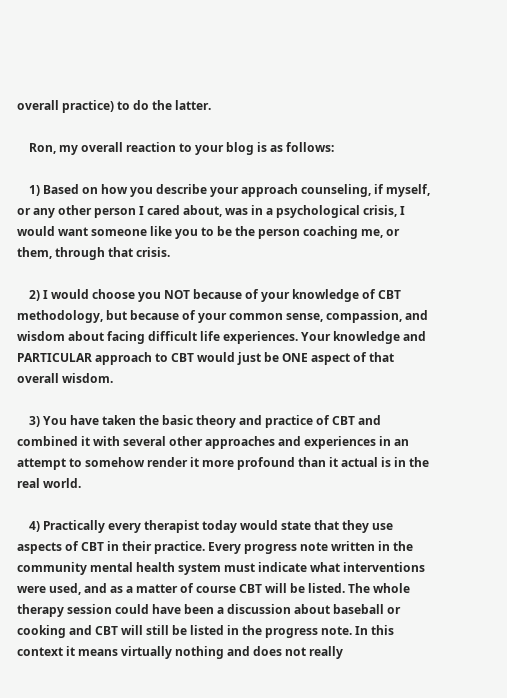overall practice) to do the latter.

    Ron, my overall reaction to your blog is as follows:

    1) Based on how you describe your approach counseling, if myself, or any other person I cared about, was in a psychological crisis, I would want someone like you to be the person coaching me, or them, through that crisis.

    2) I would choose you NOT because of your knowledge of CBT methodology, but because of your common sense, compassion, and wisdom about facing difficult life experiences. Your knowledge and PARTICULAR approach to CBT would just be ONE aspect of that overall wisdom.

    3) You have taken the basic theory and practice of CBT and combined it with several other approaches and experiences in an attempt to somehow render it more profound than it actual is in the real world.

    4) Practically every therapist today would state that they use aspects of CBT in their practice. Every progress note written in the community mental health system must indicate what interventions were used, and as a matter of course CBT will be listed. The whole therapy session could have been a discussion about baseball or cooking and CBT will still be listed in the progress note. In this context it means virtually nothing and does not really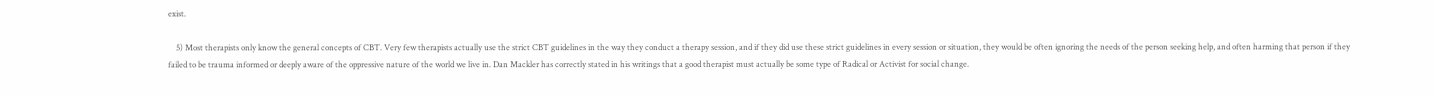exist.

    5) Most therapists only know the general concepts of CBT. Very few therapists actually use the strict CBT guidelines in the way they conduct a therapy session, and if they did use these strict guidelines in every session or situation, they would be often ignoring the needs of the person seeking help, and often harming that person if they failed to be trauma informed or deeply aware of the oppressive nature of the world we live in. Dan Mackler has correctly stated in his writings that a good therapist must actually be some type of Radical or Activist for social change.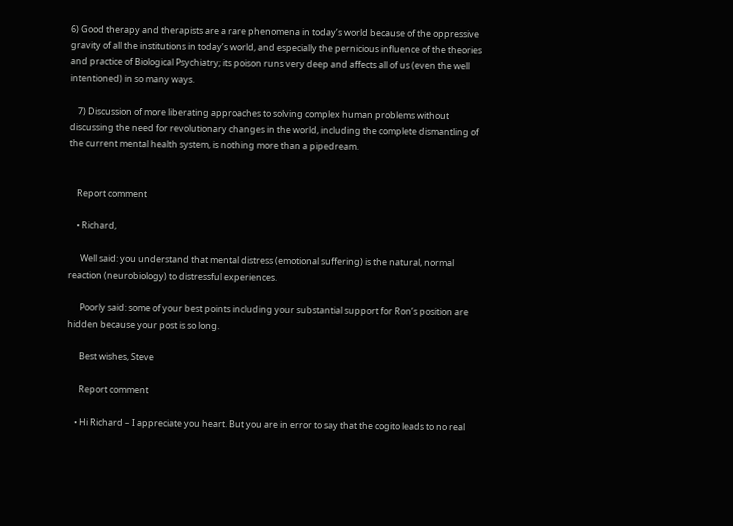6) Good therapy and therapists are a rare phenomena in today’s world because of the oppressive gravity of all the institutions in today’s world, and especially the pernicious influence of the theories and practice of Biological Psychiatry; its poison runs very deep and affects all of us (even the well intentioned) in so many ways.

    7) Discussion of more liberating approaches to solving complex human problems without discussing the need for revolutionary changes in the world, including the complete dismantling of the current mental health system, is nothing more than a pipedream.


    Report comment

    • Richard,

      Well said: you understand that mental distress (emotional suffering) is the natural, normal reaction (neurobiology) to distressful experiences.

      Poorly said: some of your best points including your substantial support for Ron’s position are hidden because your post is so long.

      Best wishes, Steve

      Report comment

    • Hi Richard – I appreciate you heart. But you are in error to say that the cogito leads to no real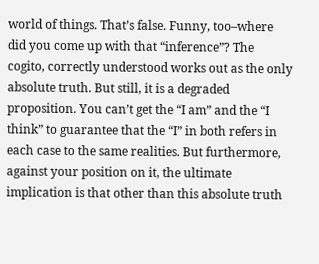world of things. That’s false. Funny, too–where did you come up with that “inference”? The cogito, correctly understood works out as the only absolute truth. But still, it is a degraded proposition. You can’t get the “I am” and the “I think” to guarantee that the “I” in both refers in each case to the same realities. But furthermore, against your position on it, the ultimate implication is that other than this absolute truth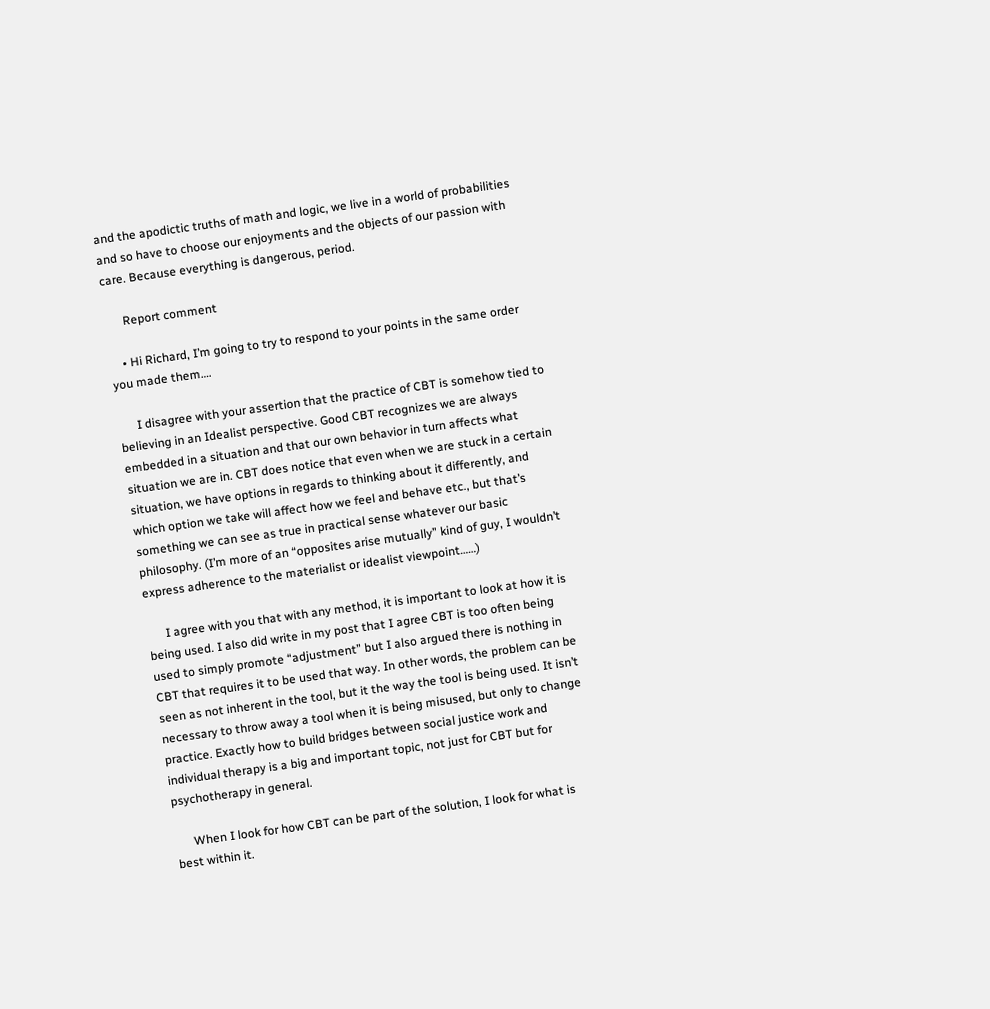and the apodictic truths of math and logic, we live in a world of probabilities and so have to choose our enjoyments and the objects of our passion with care. Because everything is dangerous, period.

      Report comment

    • Hi Richard, I’m going to try to respond to your points in the same order you made them….

      I disagree with your assertion that the practice of CBT is somehow tied to believing in an Idealist perspective. Good CBT recognizes we are always embedded in a situation and that our own behavior in turn affects what situation we are in. CBT does notice that even when we are stuck in a certain situation, we have options in regards to thinking about it differently, and which option we take will affect how we feel and behave etc., but that’s something we can see as true in practical sense whatever our basic philosophy. (I’m more of an “opposites arise mutually” kind of guy, I wouldn’t express adherence to the materialist or idealist viewpoint……)

      I agree with you that with any method, it is important to look at how it is being used. I also did write in my post that I agree CBT is too often being used to simply promote “adjustment” but I also argued there is nothing in CBT that requires it to be used that way. In other words, the problem can be seen as not inherent in the tool, but it the way the tool is being used. It isn’t necessary to throw away a tool when it is being misused, but only to change practice. Exactly how to build bridges between social justice work and individual therapy is a big and important topic, not just for CBT but for psychotherapy in general.

      When I look for how CBT can be part of the solution, I look for what is best within it.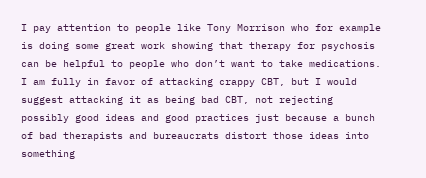I pay attention to people like Tony Morrison who for example is doing some great work showing that therapy for psychosis can be helpful to people who don’t want to take medications. I am fully in favor of attacking crappy CBT, but I would suggest attacking it as being bad CBT, not rejecting possibly good ideas and good practices just because a bunch of bad therapists and bureaucrats distort those ideas into something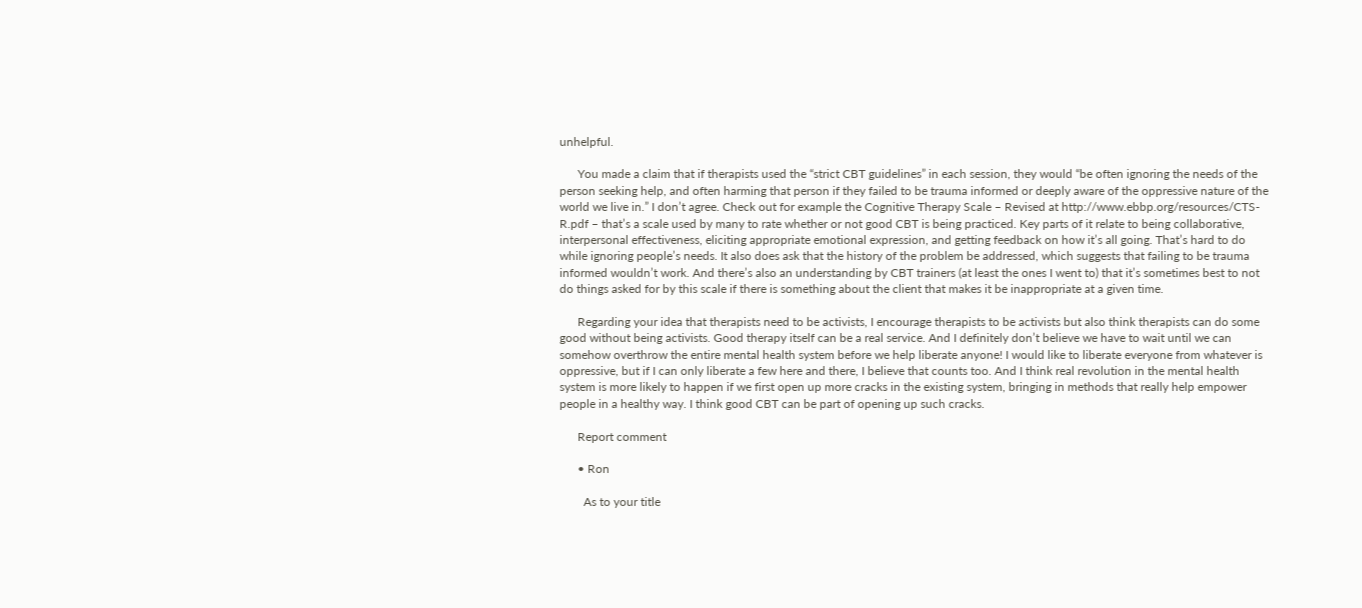unhelpful.

      You made a claim that if therapists used the “strict CBT guidelines” in each session, they would “be often ignoring the needs of the person seeking help, and often harming that person if they failed to be trauma informed or deeply aware of the oppressive nature of the world we live in.” I don’t agree. Check out for example the Cognitive Therapy Scale – Revised at http://www.ebbp.org/resources/CTS-R.pdf – that’s a scale used by many to rate whether or not good CBT is being practiced. Key parts of it relate to being collaborative, interpersonal effectiveness, eliciting appropriate emotional expression, and getting feedback on how it’s all going. That’s hard to do while ignoring people’s needs. It also does ask that the history of the problem be addressed, which suggests that failing to be trauma informed wouldn’t work. And there’s also an understanding by CBT trainers (at least the ones I went to) that it’s sometimes best to not do things asked for by this scale if there is something about the client that makes it be inappropriate at a given time.

      Regarding your idea that therapists need to be activists, I encourage therapists to be activists but also think therapists can do some good without being activists. Good therapy itself can be a real service. And I definitely don’t believe we have to wait until we can somehow overthrow the entire mental health system before we help liberate anyone! I would like to liberate everyone from whatever is oppressive, but if I can only liberate a few here and there, I believe that counts too. And I think real revolution in the mental health system is more likely to happen if we first open up more cracks in the existing system, bringing in methods that really help empower people in a healthy way. I think good CBT can be part of opening up such cracks.

      Report comment

      • Ron

        As to your title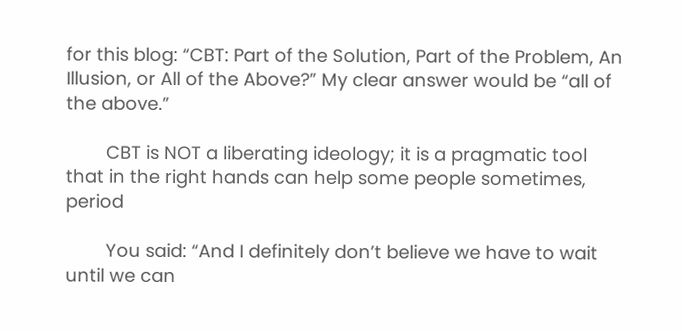for this blog: “CBT: Part of the Solution, Part of the Problem, An Illusion, or All of the Above?” My clear answer would be “all of the above.”

        CBT is NOT a liberating ideology; it is a pragmatic tool that in the right hands can help some people sometimes, period

        You said: “And I definitely don’t believe we have to wait until we can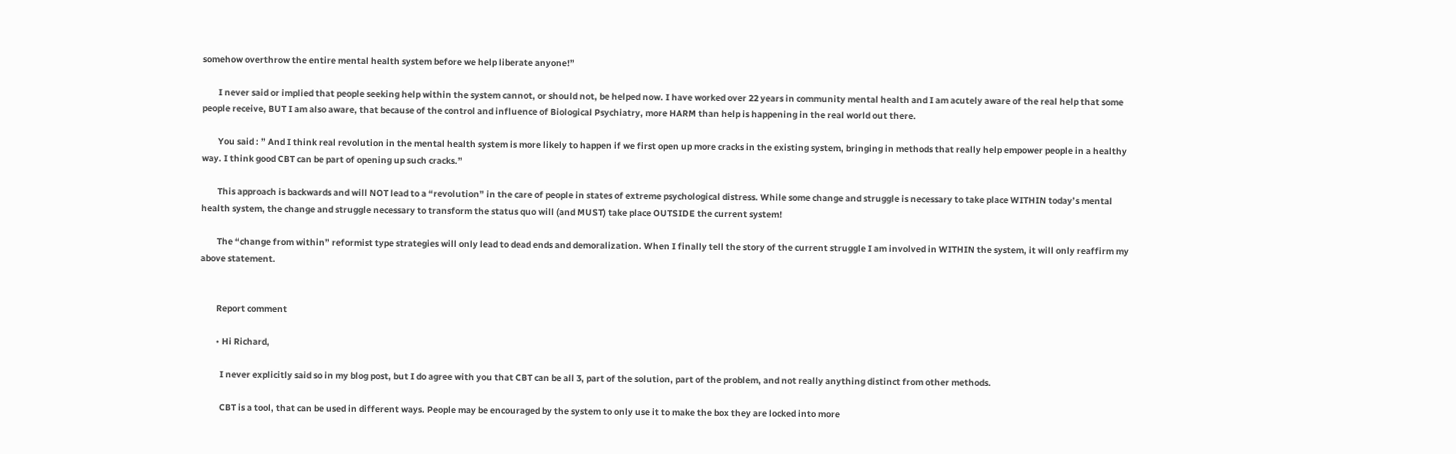somehow overthrow the entire mental health system before we help liberate anyone!”

        I never said or implied that people seeking help within the system cannot, or should not, be helped now. I have worked over 22 years in community mental health and I am acutely aware of the real help that some people receive, BUT I am also aware, that because of the control and influence of Biological Psychiatry, more HARM than help is happening in the real world out there.

        You said : ” And I think real revolution in the mental health system is more likely to happen if we first open up more cracks in the existing system, bringing in methods that really help empower people in a healthy way. I think good CBT can be part of opening up such cracks.”

        This approach is backwards and will NOT lead to a “revolution” in the care of people in states of extreme psychological distress. While some change and struggle is necessary to take place WITHIN today’s mental health system, the change and struggle necessary to transform the status quo will (and MUST) take place OUTSIDE the current system!

        The “change from within” reformist type strategies will only lead to dead ends and demoralization. When I finally tell the story of the current struggle I am involved in WITHIN the system, it will only reaffirm my above statement.


        Report comment

        • Hi Richard,

          I never explicitly said so in my blog post, but I do agree with you that CBT can be all 3, part of the solution, part of the problem, and not really anything distinct from other methods.

          CBT is a tool, that can be used in different ways. People may be encouraged by the system to only use it to make the box they are locked into more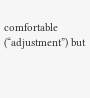comfortable (“adjustment”) but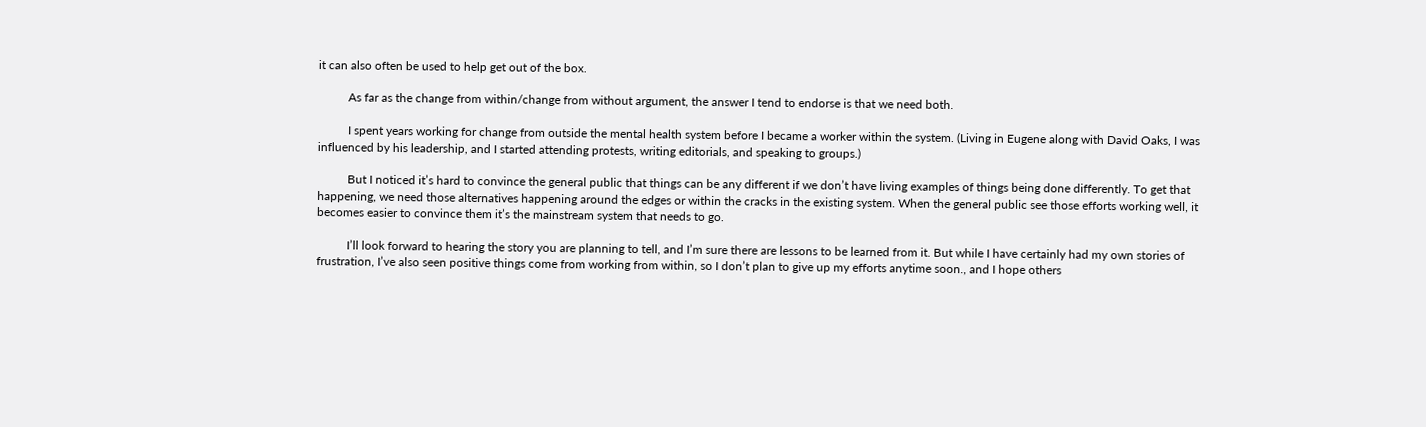it can also often be used to help get out of the box.

          As far as the change from within/change from without argument, the answer I tend to endorse is that we need both.

          I spent years working for change from outside the mental health system before I became a worker within the system. (Living in Eugene along with David Oaks, I was influenced by his leadership, and I started attending protests, writing editorials, and speaking to groups.)

          But I noticed it’s hard to convince the general public that things can be any different if we don’t have living examples of things being done differently. To get that happening, we need those alternatives happening around the edges or within the cracks in the existing system. When the general public see those efforts working well, it becomes easier to convince them it’s the mainstream system that needs to go.

          I’ll look forward to hearing the story you are planning to tell, and I’m sure there are lessons to be learned from it. But while I have certainly had my own stories of frustration, I’ve also seen positive things come from working from within, so I don’t plan to give up my efforts anytime soon., and I hope others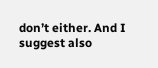don’t either. And I suggest also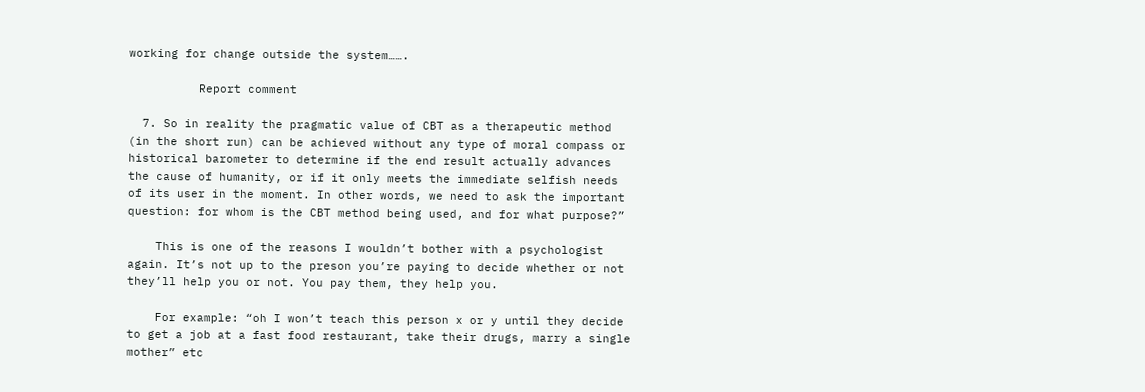working for change outside the system…….

          Report comment

  7. So in reality the pragmatic value of CBT as a therapeutic method (in the short run) can be achieved without any type of moral compass or historical barometer to determine if the end result actually advances the cause of humanity, or if it only meets the immediate selfish needs of its user in the moment. In other words, we need to ask the important question: for whom is the CBT method being used, and for what purpose?”

    This is one of the reasons I wouldn’t bother with a psychologist again. It’s not up to the preson you’re paying to decide whether or not they’ll help you or not. You pay them, they help you.

    For example: “oh I won’t teach this person x or y until they decide to get a job at a fast food restaurant, take their drugs, marry a single mother” etc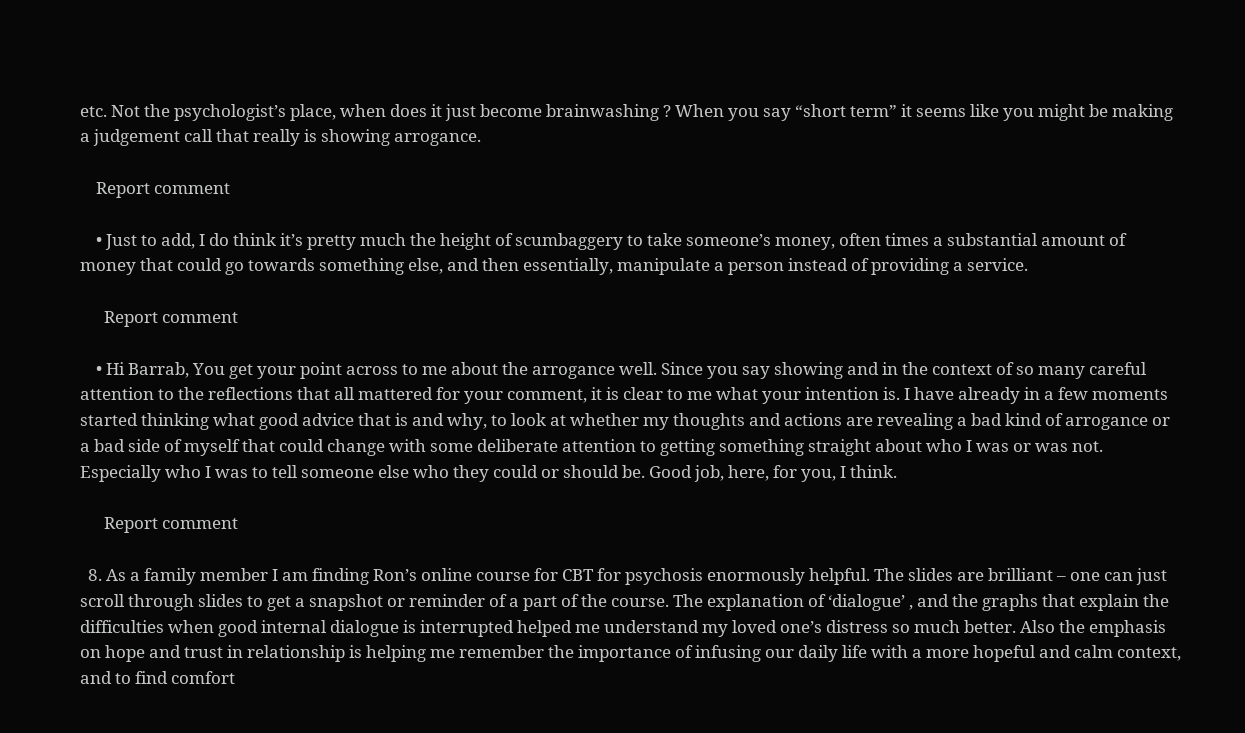etc. Not the psychologist’s place, when does it just become brainwashing ? When you say “short term” it seems like you might be making a judgement call that really is showing arrogance.

    Report comment

    • Just to add, I do think it’s pretty much the height of scumbaggery to take someone’s money, often times a substantial amount of money that could go towards something else, and then essentially, manipulate a person instead of providing a service.

      Report comment

    • Hi Barrab, You get your point across to me about the arrogance well. Since you say showing and in the context of so many careful attention to the reflections that all mattered for your comment, it is clear to me what your intention is. I have already in a few moments started thinking what good advice that is and why, to look at whether my thoughts and actions are revealing a bad kind of arrogance or a bad side of myself that could change with some deliberate attention to getting something straight about who I was or was not. Especially who I was to tell someone else who they could or should be. Good job, here, for you, I think.

      Report comment

  8. As a family member I am finding Ron’s online course for CBT for psychosis enormously helpful. The slides are brilliant – one can just scroll through slides to get a snapshot or reminder of a part of the course. The explanation of ‘dialogue’ , and the graphs that explain the difficulties when good internal dialogue is interrupted helped me understand my loved one’s distress so much better. Also the emphasis on hope and trust in relationship is helping me remember the importance of infusing our daily life with a more hopeful and calm context, and to find comfort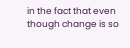in the fact that even though change is so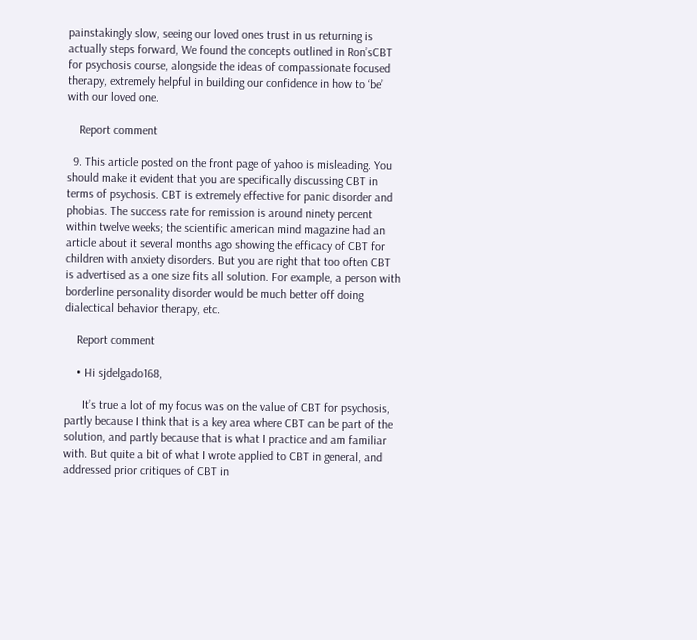painstakingly slow, seeing our loved ones trust in us returning is actually steps forward, We found the concepts outlined in Ron’sCBT for psychosis course, alongside the ideas of compassionate focused therapy, extremely helpful in building our confidence in how to ‘be’ with our loved one.

    Report comment

  9. This article posted on the front page of yahoo is misleading. You should make it evident that you are specifically discussing CBT in terms of psychosis. CBT is extremely effective for panic disorder and phobias. The success rate for remission is around ninety percent within twelve weeks; the scientific american mind magazine had an article about it several months ago showing the efficacy of CBT for children with anxiety disorders. But you are right that too often CBT is advertised as a one size fits all solution. For example, a person with borderline personality disorder would be much better off doing dialectical behavior therapy, etc.

    Report comment

    • Hi sjdelgado168,

      It’s true a lot of my focus was on the value of CBT for psychosis, partly because I think that is a key area where CBT can be part of the solution, and partly because that is what I practice and am familiar with. But quite a bit of what I wrote applied to CBT in general, and addressed prior critiques of CBT in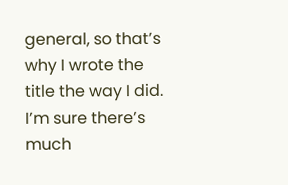general, so that’s why I wrote the title the way I did. I’m sure there’s much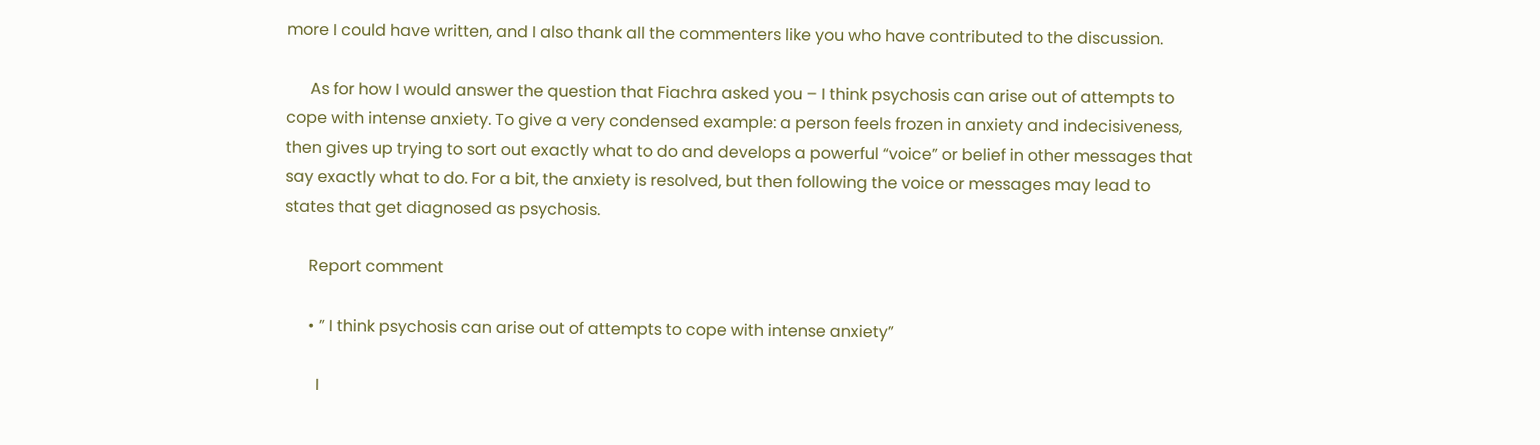more I could have written, and I also thank all the commenters like you who have contributed to the discussion.

      As for how I would answer the question that Fiachra asked you – I think psychosis can arise out of attempts to cope with intense anxiety. To give a very condensed example: a person feels frozen in anxiety and indecisiveness, then gives up trying to sort out exactly what to do and develops a powerful “voice” or belief in other messages that say exactly what to do. For a bit, the anxiety is resolved, but then following the voice or messages may lead to states that get diagnosed as psychosis.

      Report comment

      • ” I think psychosis can arise out of attempts to cope with intense anxiety”

        I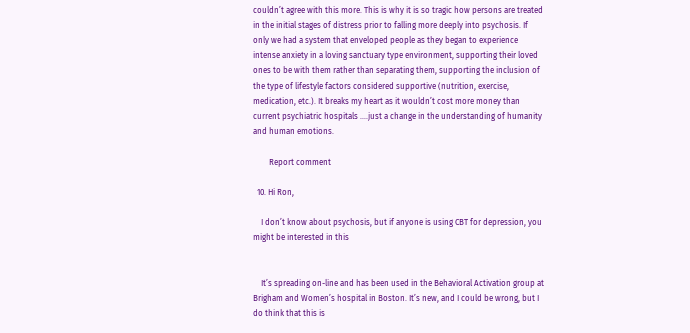couldn’t agree with this more. This is why it is so tragic how persons are treated in the initial stages of distress prior to falling more deeply into psychosis. If only we had a system that enveloped people as they began to experience intense anxiety in a loving sanctuary type environment, supporting their loved ones to be with them rather than separating them, supporting the inclusion of the type of lifestyle factors considered supportive (nutrition, exercise, medication, etc.). It breaks my heart as it wouldn’t cost more money than current psychiatric hospitals ….just a change in the understanding of humanity and human emotions.

        Report comment

  10. Hi Ron,

    I don’t know about psychosis, but if anyone is using CBT for depression, you might be interested in this


    It’s spreading on-line and has been used in the Behavioral Activation group at Brigham and Women’s hospital in Boston. It’s new, and I could be wrong, but I do think that this is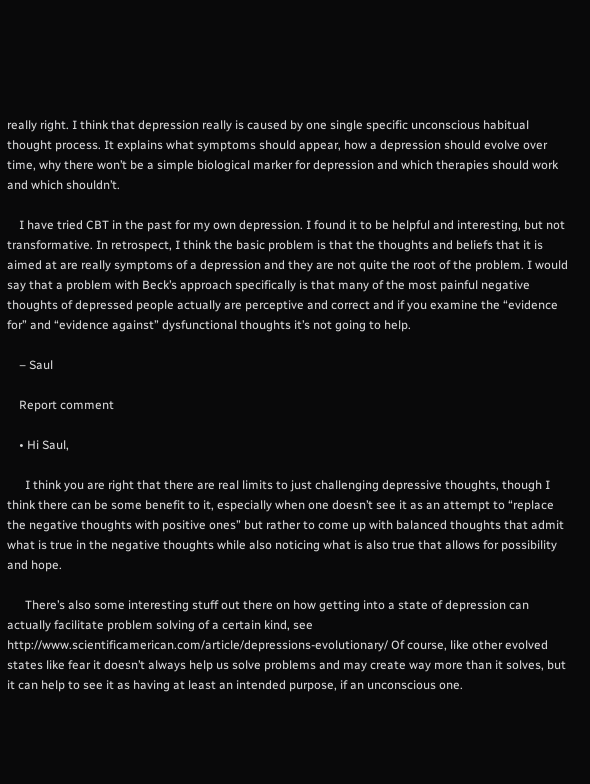really right. I think that depression really is caused by one single specific unconscious habitual thought process. It explains what symptoms should appear, how a depression should evolve over time, why there won’t be a simple biological marker for depression and which therapies should work and which shouldn’t.

    I have tried CBT in the past for my own depression. I found it to be helpful and interesting, but not transformative. In retrospect, I think the basic problem is that the thoughts and beliefs that it is aimed at are really symptoms of a depression and they are not quite the root of the problem. I would say that a problem with Beck’s approach specifically is that many of the most painful negative thoughts of depressed people actually are perceptive and correct and if you examine the “evidence for” and “evidence against” dysfunctional thoughts it’s not going to help.

    – Saul

    Report comment

    • Hi Saul,

      I think you are right that there are real limits to just challenging depressive thoughts, though I think there can be some benefit to it, especially when one doesn’t see it as an attempt to “replace the negative thoughts with positive ones” but rather to come up with balanced thoughts that admit what is true in the negative thoughts while also noticing what is also true that allows for possibility and hope.

      There’s also some interesting stuff out there on how getting into a state of depression can actually facilitate problem solving of a certain kind, see http://www.scientificamerican.com/article/depressions-evolutionary/ Of course, like other evolved states like fear it doesn’t always help us solve problems and may create way more than it solves, but it can help to see it as having at least an intended purpose, if an unconscious one.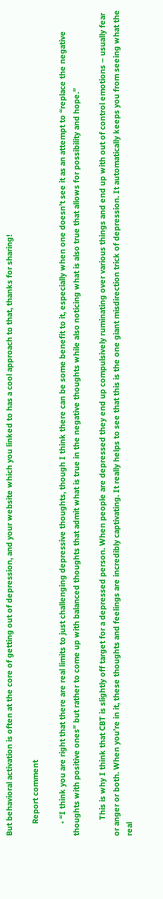But behavioral activation is often at the core of getting out of depression, and your website which you linked to has a cool approach to that, thanks for sharing!

      Report comment

      • “I think you are right that there are real limits to just challenging depressive thoughts, though I think there can be some benefit to it, especially when one doesn’t see it as an attempt to “replace the negative thoughts with positive ones” but rather to come up with balanced thoughts that admit what is true in the negative thoughts while also noticing what is also true that allows for possibility and hope.”

        This is why I think that CBT is slightly off target for a depressed person. When people are depressed they end up compulsively ruminating over various things and end up with out of control emotions – usually fear or anger or both. When you’re in it, these thoughts and feelings are incredibly captivating. It really helps to see that this is the one giant misdirection trick of depression. It automatically keeps you from seeing what the real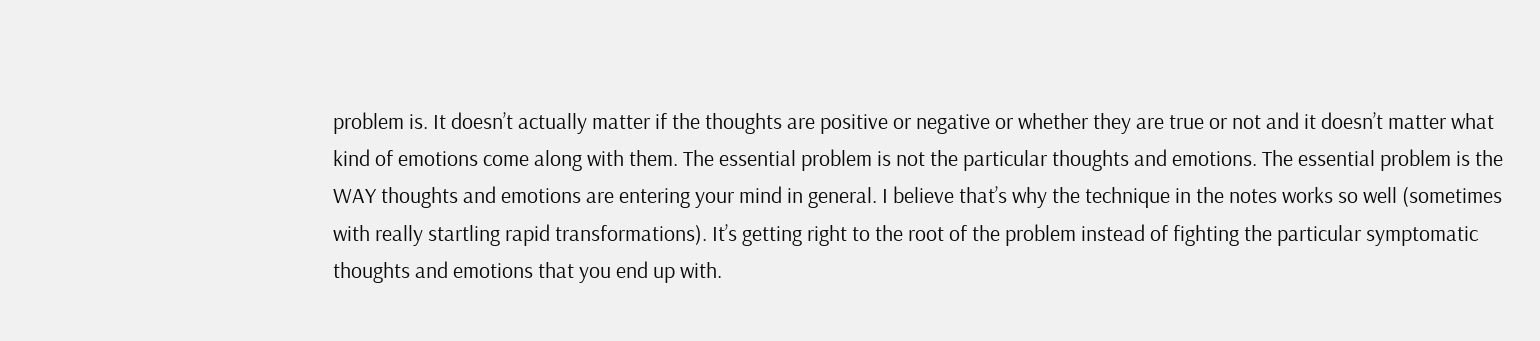problem is. It doesn’t actually matter if the thoughts are positive or negative or whether they are true or not and it doesn’t matter what kind of emotions come along with them. The essential problem is not the particular thoughts and emotions. The essential problem is the WAY thoughts and emotions are entering your mind in general. I believe that’s why the technique in the notes works so well (sometimes with really startling rapid transformations). It’s getting right to the root of the problem instead of fighting the particular symptomatic thoughts and emotions that you end up with.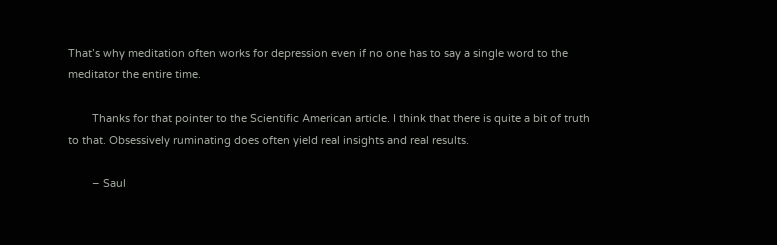That’s why meditation often works for depression even if no one has to say a single word to the meditator the entire time.

        Thanks for that pointer to the Scientific American article. I think that there is quite a bit of truth to that. Obsessively ruminating does often yield real insights and real results.

        – Saul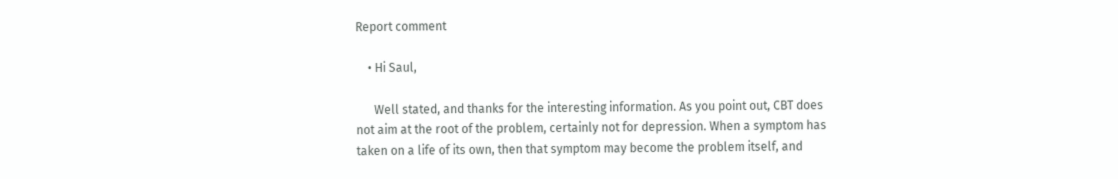Report comment

    • Hi Saul,

      Well stated, and thanks for the interesting information. As you point out, CBT does not aim at the root of the problem, certainly not for depression. When a symptom has taken on a life of its own, then that symptom may become the problem itself, and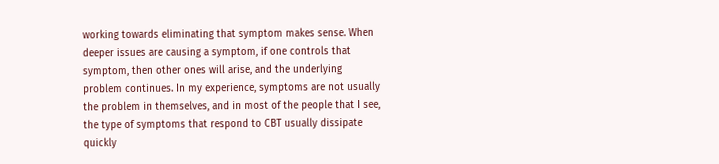working towards eliminating that symptom makes sense. When deeper issues are causing a symptom, if one controls that symptom, then other ones will arise, and the underlying problem continues. In my experience, symptoms are not usually the problem in themselves, and in most of the people that I see, the type of symptoms that respond to CBT usually dissipate quickly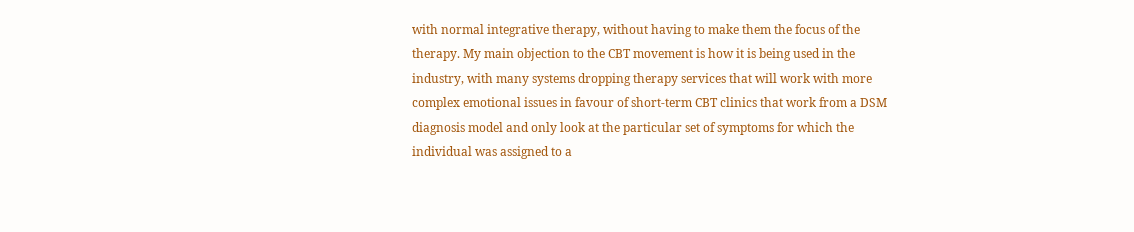with normal integrative therapy, without having to make them the focus of the therapy. My main objection to the CBT movement is how it is being used in the industry, with many systems dropping therapy services that will work with more complex emotional issues in favour of short-term CBT clinics that work from a DSM diagnosis model and only look at the particular set of symptoms for which the individual was assigned to a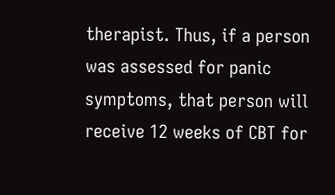therapist. Thus, if a person was assessed for panic symptoms, that person will receive 12 weeks of CBT for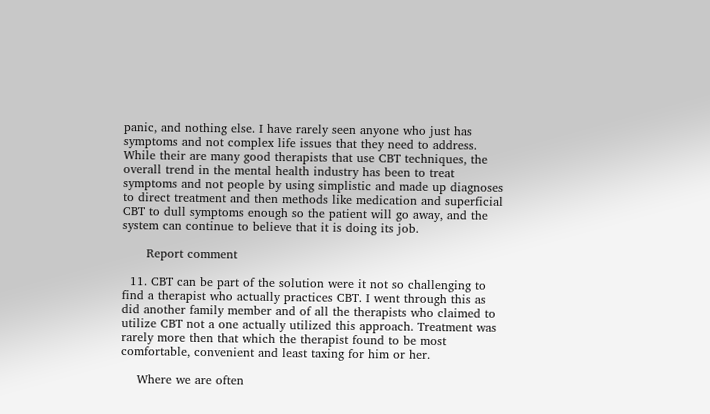panic, and nothing else. I have rarely seen anyone who just has symptoms and not complex life issues that they need to address. While their are many good therapists that use CBT techniques, the overall trend in the mental health industry has been to treat symptoms and not people by using simplistic and made up diagnoses to direct treatment and then methods like medication and superficial CBT to dull symptoms enough so the patient will go away, and the system can continue to believe that it is doing its job.

      Report comment

  11. CBT can be part of the solution were it not so challenging to find a therapist who actually practices CBT. I went through this as did another family member and of all the therapists who claimed to utilize CBT not a one actually utilized this approach. Treatment was rarely more then that which the therapist found to be most comfortable, convenient and least taxing for him or her.

    Where we are often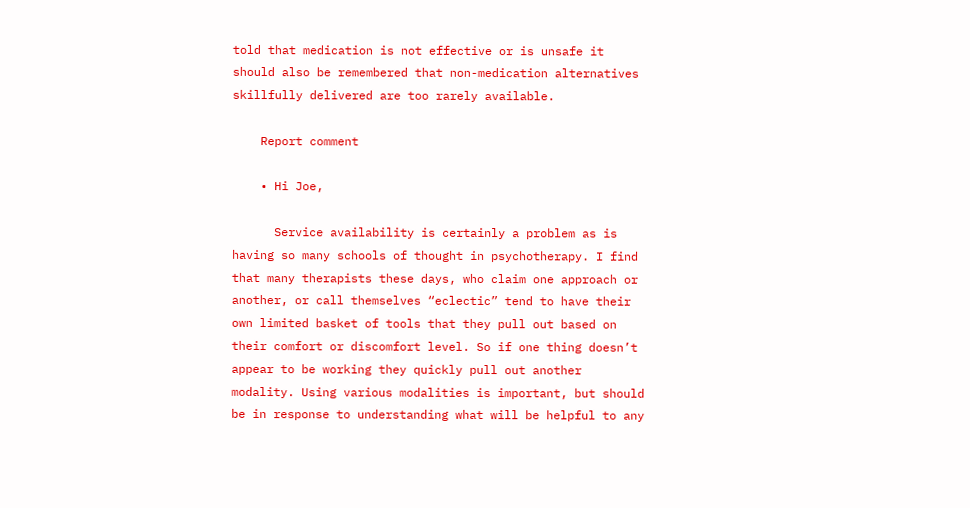told that medication is not effective or is unsafe it should also be remembered that non-medication alternatives skillfully delivered are too rarely available.

    Report comment

    • Hi Joe,

      Service availability is certainly a problem as is having so many schools of thought in psychotherapy. I find that many therapists these days, who claim one approach or another, or call themselves “eclectic” tend to have their own limited basket of tools that they pull out based on their comfort or discomfort level. So if one thing doesn’t appear to be working they quickly pull out another modality. Using various modalities is important, but should be in response to understanding what will be helpful to any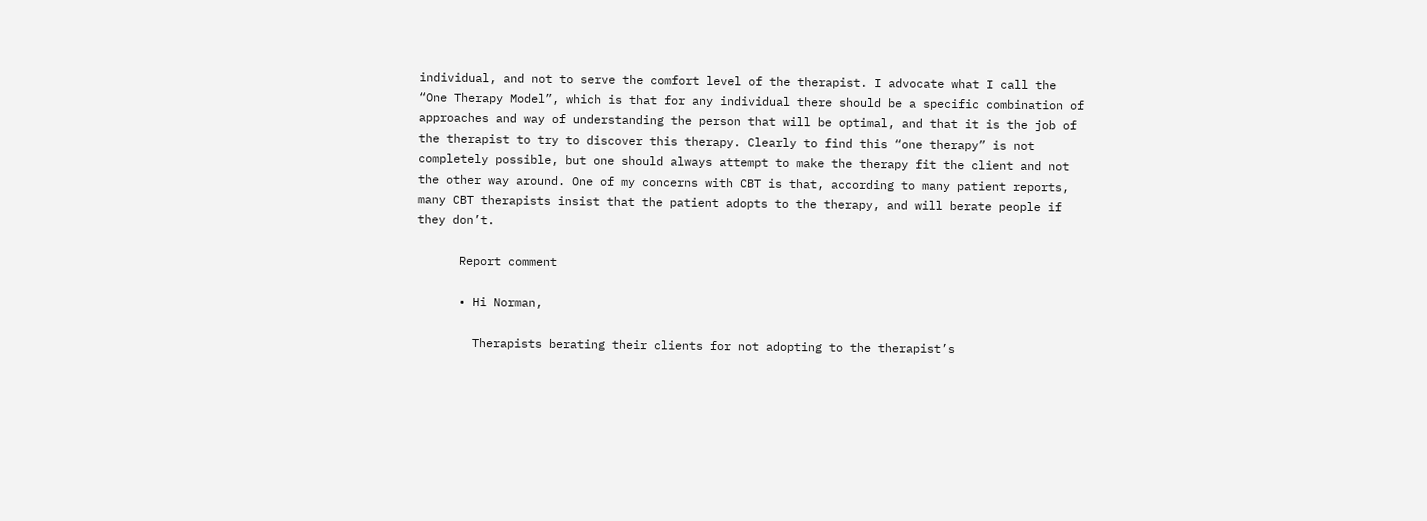individual, and not to serve the comfort level of the therapist. I advocate what I call the “One Therapy Model”, which is that for any individual there should be a specific combination of approaches and way of understanding the person that will be optimal, and that it is the job of the therapist to try to discover this therapy. Clearly to find this “one therapy” is not completely possible, but one should always attempt to make the therapy fit the client and not the other way around. One of my concerns with CBT is that, according to many patient reports, many CBT therapists insist that the patient adopts to the therapy, and will berate people if they don’t.

      Report comment

      • Hi Norman,

        Therapists berating their clients for not adopting to the therapist’s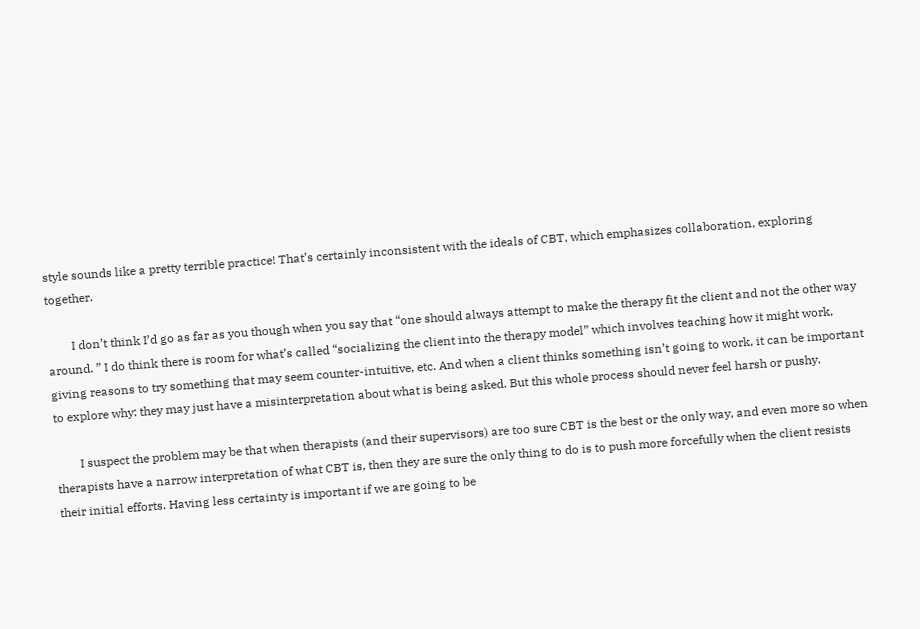style sounds like a pretty terrible practice! That’s certainly inconsistent with the ideals of CBT, which emphasizes collaboration, exploring together.

        I don’t think I’d go as far as you though when you say that “one should always attempt to make the therapy fit the client and not the other way around. ” I do think there is room for what’s called “socializing the client into the therapy model” which involves teaching how it might work, giving reasons to try something that may seem counter-intuitive, etc. And when a client thinks something isn’t going to work, it can be important to explore why: they may just have a misinterpretation about what is being asked. But this whole process should never feel harsh or pushy.

        I suspect the problem may be that when therapists (and their supervisors) are too sure CBT is the best or the only way, and even more so when therapists have a narrow interpretation of what CBT is, then they are sure the only thing to do is to push more forcefully when the client resists their initial efforts. Having less certainty is important if we are going to be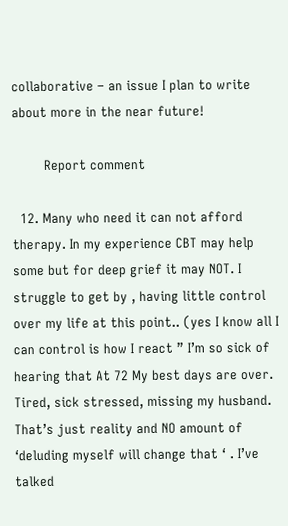collaborative – an issue I plan to write about more in the near future!

        Report comment

  12. Many who need it can not afford therapy. In my experience CBT may help some but for deep grief it may NOT. I struggle to get by , having little control over my life at this point.. (yes I know all I can control is how I react ” I’m so sick of hearing that At 72 My best days are over. Tired, sick stressed, missing my husband. That’s just reality and NO amount of ‘deluding myself will change that ‘ . I’ve talked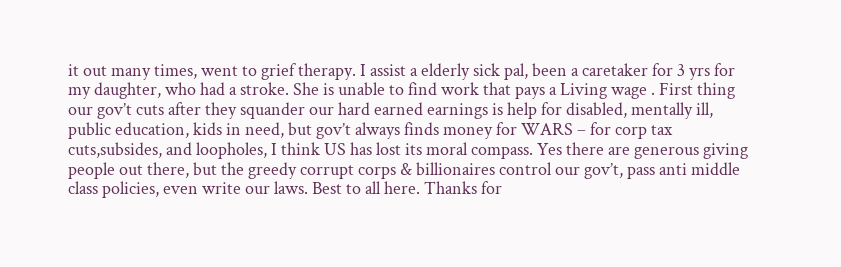it out many times, went to grief therapy. I assist a elderly sick pal, been a caretaker for 3 yrs for my daughter, who had a stroke. She is unable to find work that pays a Living wage . First thing our gov’t cuts after they squander our hard earned earnings is help for disabled, mentally ill, public education, kids in need, but gov’t always finds money for WARS – for corp tax cuts,subsides, and loopholes, I think US has lost its moral compass. Yes there are generous giving people out there, but the greedy corrupt corps & billionaires control our gov’t, pass anti middle class policies, even write our laws. Best to all here. Thanks for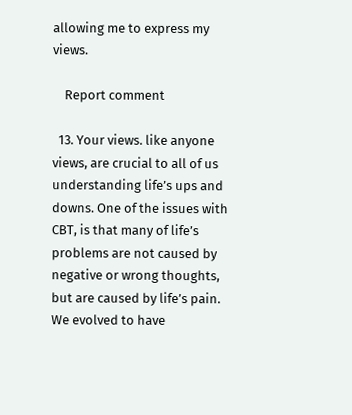allowing me to express my views.

    Report comment

  13. Your views. like anyone views, are crucial to all of us understanding life’s ups and downs. One of the issues with CBT, is that many of life’s problems are not caused by negative or wrong thoughts, but are caused by life’s pain. We evolved to have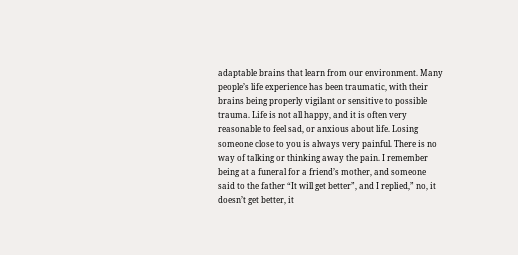adaptable brains that learn from our environment. Many people’s life experience has been traumatic, with their brains being properly vigilant or sensitive to possible trauma. Life is not all happy, and it is often very reasonable to feel sad, or anxious about life. Losing someone close to you is always very painful. There is no way of talking or thinking away the pain. I remember being at a funeral for a friend’s mother, and someone said to the father “It will get better”, and I replied,” no, it doesn’t get better, it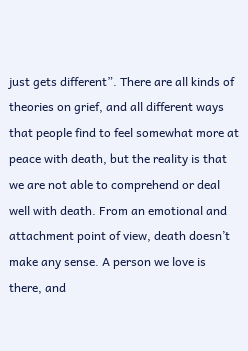just gets different”. There are all kinds of theories on grief, and all different ways that people find to feel somewhat more at peace with death, but the reality is that we are not able to comprehend or deal well with death. From an emotional and attachment point of view, death doesn’t make any sense. A person we love is there, and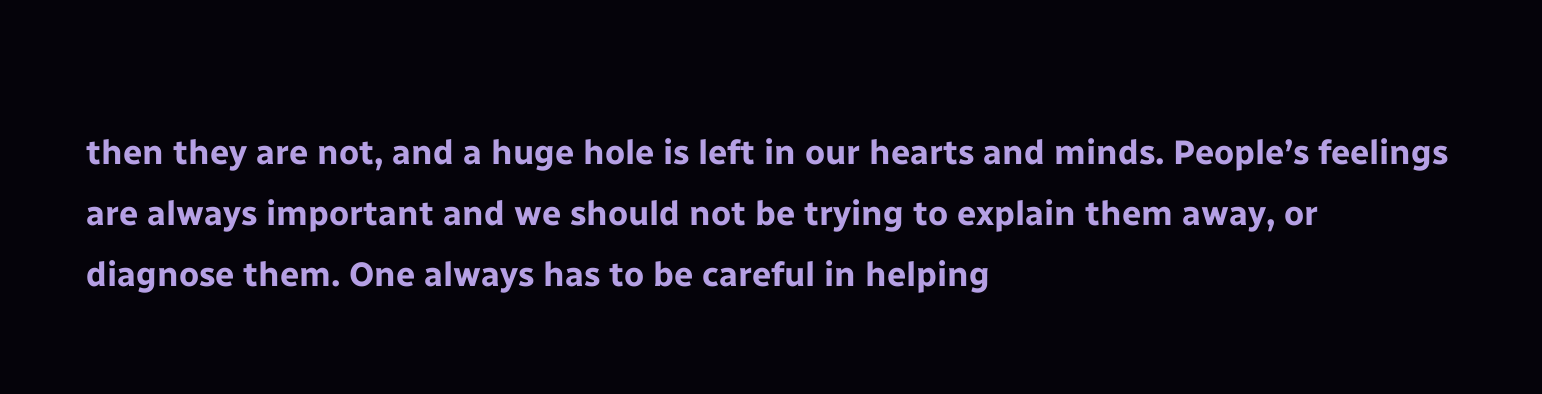then they are not, and a huge hole is left in our hearts and minds. People’s feelings are always important and we should not be trying to explain them away, or diagnose them. One always has to be careful in helping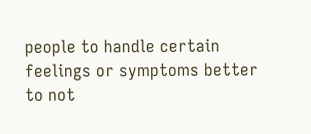people to handle certain feelings or symptoms better to not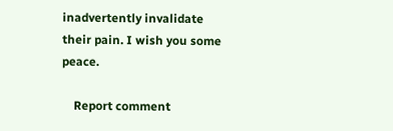inadvertently invalidate their pain. I wish you some peace.

    Report comment